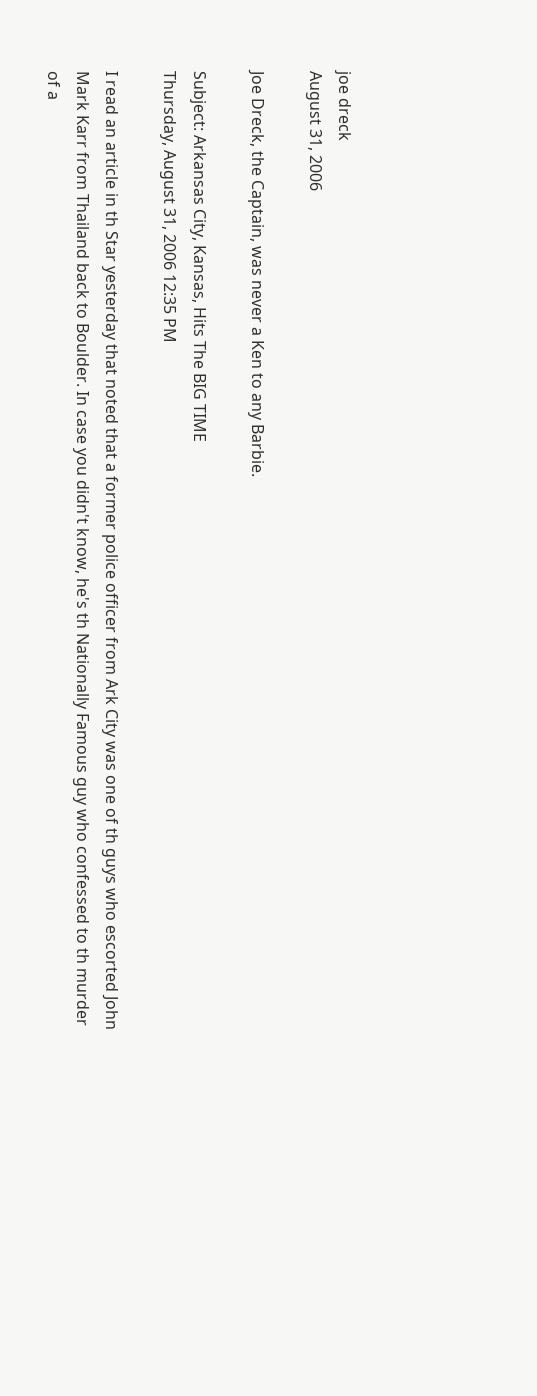joe dreck
August 31, 2006

Joe Dreck, the Captain, was never a Ken to any Barbie.

Subject: Arkansas City, Kansas, Hits The BIG TIME
Thursday, August 31, 2006 12:35 PM

I read an article in th Star yesterday that noted that a former police officer from Ark City was one of th guys who escorted John Mark Karr from Thailand back to Boulder. In case you didn't know, he's th Nationally Famous guy who confessed to th murder of a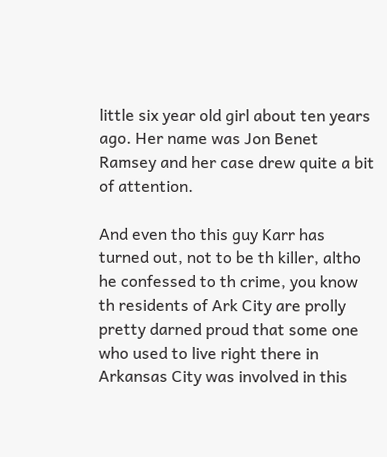little six year old girl about ten years ago. Her name was Jon Benet Ramsey and her case drew quite a bit of attention.

And even tho this guy Karr has turned out, not to be th killer, altho he confessed to th crime, you know th residents of Ark City are prolly pretty darned proud that some one who used to live right there in Arkansas City was involved in this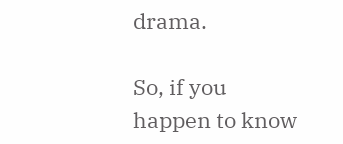drama.

So, if you happen to know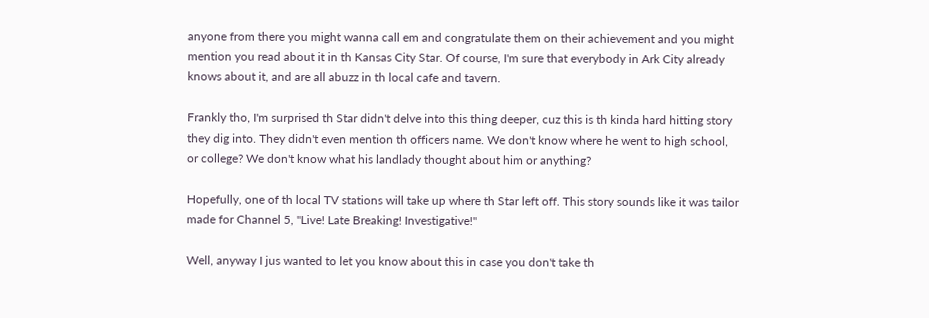anyone from there you might wanna call em and congratulate them on their achievement and you might mention you read about it in th Kansas City Star. Of course, I'm sure that everybody in Ark City already knows about it, and are all abuzz in th local cafe and tavern.

Frankly tho, I'm surprised th Star didn't delve into this thing deeper, cuz this is th kinda hard hitting story they dig into. They didn't even mention th officers name. We don't know where he went to high school, or college? We don't know what his landlady thought about him or anything?

Hopefully, one of th local TV stations will take up where th Star left off. This story sounds like it was tailor made for Channel 5, "Live! Late Breaking! Investigative!"

Well, anyway I jus wanted to let you know about this in case you don't take th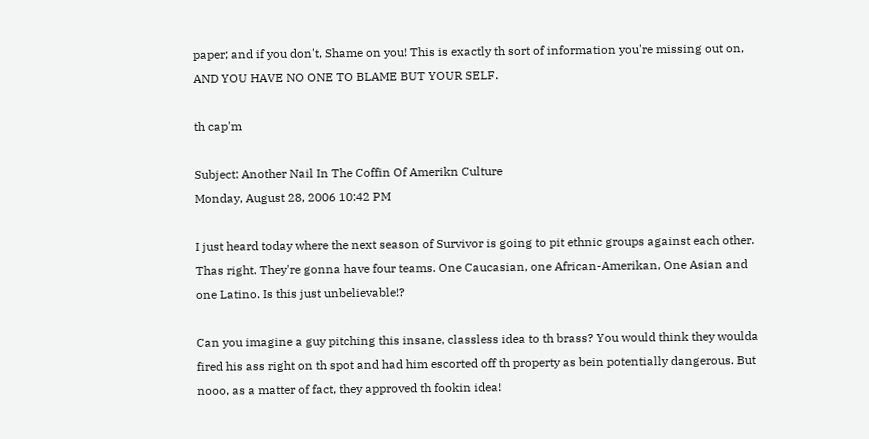paper; and if you don't, Shame on you! This is exactly th sort of information you're missing out on, AND YOU HAVE NO ONE TO BLAME BUT YOUR SELF.

th cap'm

Subject: Another Nail In The Coffin Of Amerikn Culture
Monday, August 28, 2006 10:42 PM

I just heard today where the next season of Survivor is going to pit ethnic groups against each other. Thas right. They're gonna have four teams. One Caucasian, one African-Amerikan, One Asian and one Latino. Is this just unbelievable!?

Can you imagine a guy pitching this insane, classless idea to th brass? You would think they woulda fired his ass right on th spot and had him escorted off th property as bein potentially dangerous. But nooo, as a matter of fact, they approved th fookin idea!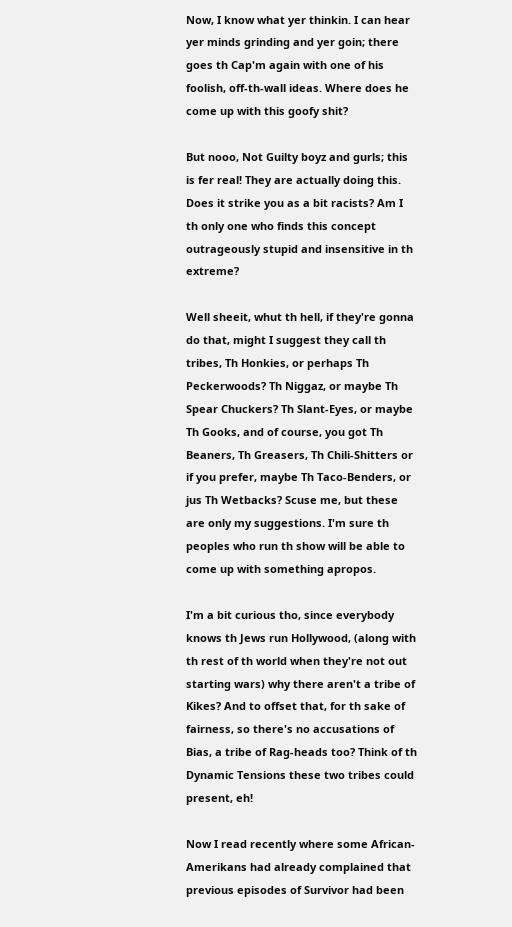Now, I know what yer thinkin. I can hear yer minds grinding and yer goin; there goes th Cap'm again with one of his foolish, off-th-wall ideas. Where does he come up with this goofy shit?

But nooo, Not Guilty boyz and gurls; this is fer real! They are actually doing this. Does it strike you as a bit racists? Am I th only one who finds this concept outrageously stupid and insensitive in th extreme?

Well sheeit, whut th hell, if they're gonna do that, might I suggest they call th tribes, Th Honkies, or perhaps Th Peckerwoods? Th Niggaz, or maybe Th Spear Chuckers? Th Slant-Eyes, or maybe Th Gooks, and of course, you got Th Beaners, Th Greasers, Th Chili-Shitters or if you prefer, maybe Th Taco-Benders, or jus Th Wetbacks? Scuse me, but these are only my suggestions. I'm sure th peoples who run th show will be able to come up with something apropos.

I'm a bit curious tho, since everybody knows th Jews run Hollywood, (along with th rest of th world when they're not out starting wars) why there aren't a tribe of Kikes? And to offset that, for th sake of fairness, so there's no accusations of Bias, a tribe of Rag-heads too? Think of th Dynamic Tensions these two tribes could present, eh!

Now I read recently where some African-Amerikans had already complained that previous episodes of Survivor had been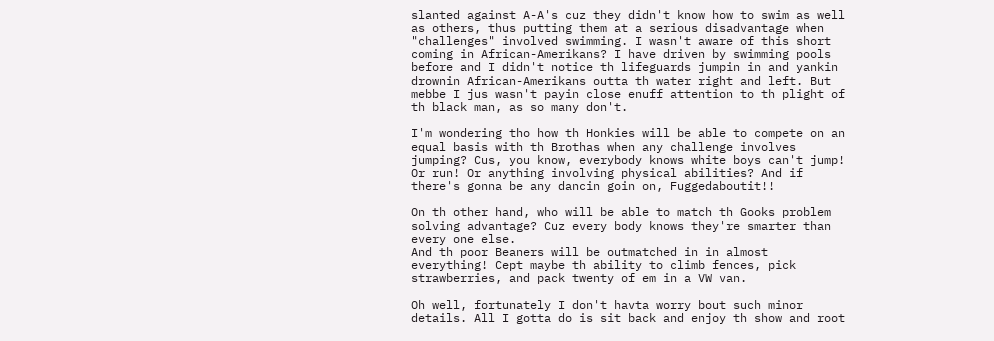slanted against A-A's cuz they didn't know how to swim as well as others, thus putting them at a serious disadvantage when "challenges" involved swimming. I wasn't aware of this short coming in African-Amerikans? I have driven by swimming pools before and I didn't notice th lifeguards jumpin in and yankin drownin African-Amerikans outta th water right and left. But mebbe I jus wasn't payin close enuff attention to th plight of th black man, as so many don't.

I'm wondering tho how th Honkies will be able to compete on an equal basis with th Brothas when any challenge involves jumping? Cus, you know, everybody knows white boys can't jump! Or run! Or anything involving physical abilities? And if there's gonna be any dancin goin on, Fuggedaboutit!!

On th other hand, who will be able to match th Gooks problem solving advantage? Cuz every body knows they're smarter than every one else.
And th poor Beaners will be outmatched in in almost everything! Cept maybe th ability to climb fences, pick strawberries, and pack twenty of em in a VW van.

Oh well, fortunately I don't havta worry bout such minor details. All I gotta do is sit back and enjoy th show and root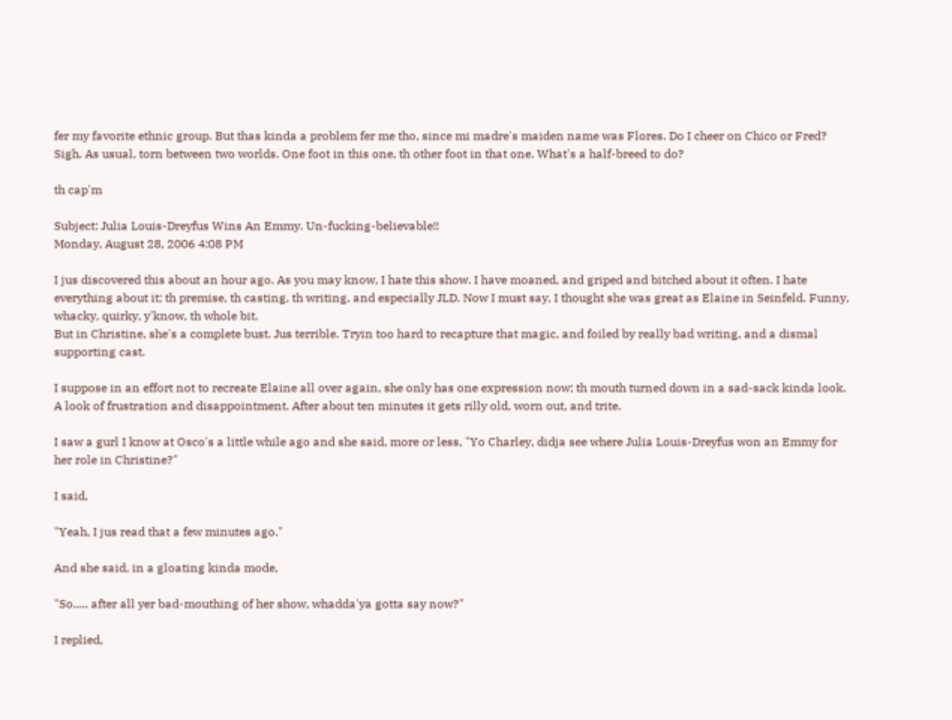fer my favorite ethnic group. But thas kinda a problem fer me tho, since mi madre's maiden name was Flores. Do I cheer on Chico or Fred? Sigh. As usual, torn between two worlds. One foot in this one, th other foot in that one. What's a half-breed to do?

th cap'm

Subject: Julia Louis-Dreyfus Wins An Emmy. Un-fucking-believable!!
Monday, August 28, 2006 4:08 PM

I jus discovered this about an hour ago. As you may know, I hate this show. I have moaned, and griped and bitched about it often. I hate everything about it; th premise, th casting, th writing, and especially JLD. Now I must say, I thought she was great as Elaine in Seinfeld. Funny, whacky, quirky, y'know, th whole bit.
But in Christine, she's a complete bust. Jus terrible. Tryin too hard to recapture that magic, and foiled by really bad writing, and a dismal supporting cast.

I suppose in an effort not to recreate Elaine all over again, she only has one expression now; th mouth turned down in a sad-sack kinda look. A look of frustration and disappointment. After about ten minutes it gets rilly old, worn out, and trite.

I saw a gurl I know at Osco's a little while ago and she said, more or less, "Yo Charley, didja see where Julia Louis-Dreyfus won an Emmy for her role in Christine?"

I said,

"Yeah, I jus read that a few minutes ago."

And she said, in a gloating kinda mode,

"So..... after all yer bad-mouthing of her show, whadda'ya gotta say now?"

I replied,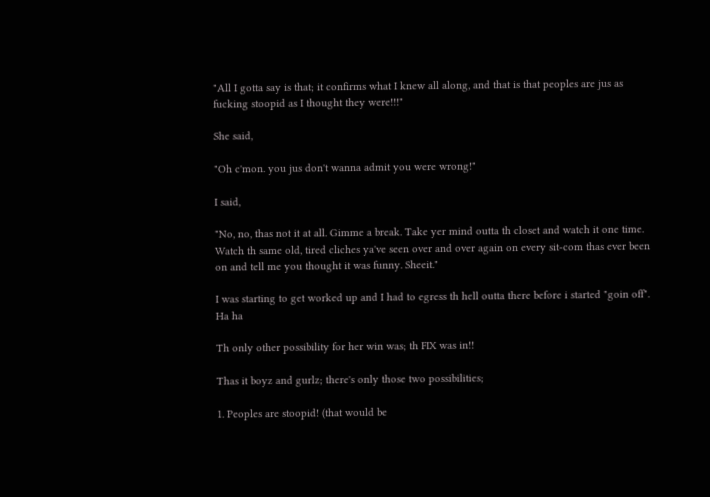"All I gotta say is that; it confirms what I knew all along, and that is that peoples are jus as fucking stoopid as I thought they were!!!"

She said,

"Oh c'mon. you jus don't wanna admit you were wrong!"

I said,

"No, no, thas not it at all. Gimme a break. Take yer mind outta th closet and watch it one time. Watch th same old, tired cliches ya've seen over and over again on every sit-com thas ever been on and tell me you thought it was funny. Sheeit."

I was starting to get worked up and I had to egress th hell outta there before i started "goin off". Ha ha

Th only other possibility for her win was; th FIX was in!!

Thas it boyz and gurlz; there's only those two possibilities;

1. Peoples are stoopid! (that would be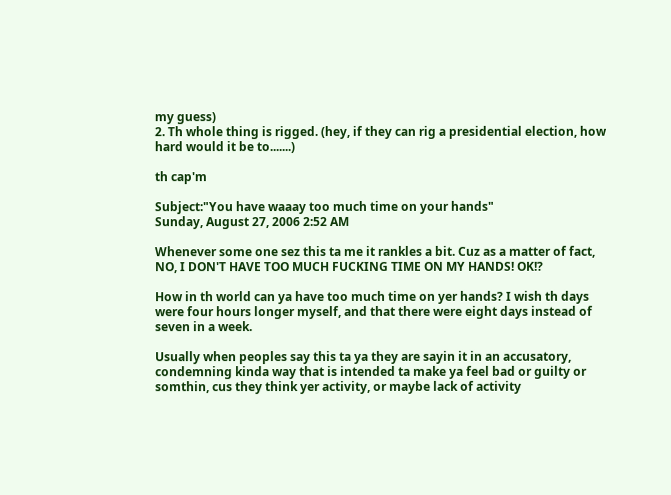my guess)
2. Th whole thing is rigged. (hey, if they can rig a presidential election, how hard would it be to.......)

th cap'm

Subject:"You have waaay too much time on your hands"
Sunday, August 27, 2006 2:52 AM

Whenever some one sez this ta me it rankles a bit. Cuz as a matter of fact, NO, I DON'T HAVE TOO MUCH FUCKING TIME ON MY HANDS! OK!?

How in th world can ya have too much time on yer hands? I wish th days were four hours longer myself, and that there were eight days instead of seven in a week.

Usually when peoples say this ta ya they are sayin it in an accusatory, condemning kinda way that is intended ta make ya feel bad or guilty or somthin, cus they think yer activity, or maybe lack of activity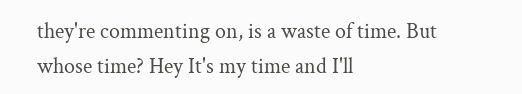they're commenting on, is a waste of time. But whose time? Hey It's my time and I'll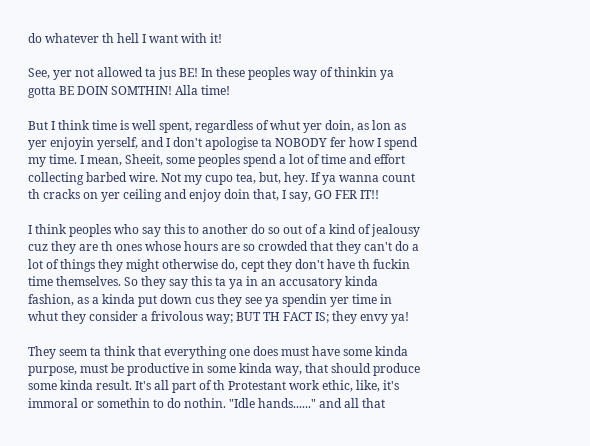do whatever th hell I want with it!

See, yer not allowed ta jus BE! In these peoples way of thinkin ya gotta BE DOIN SOMTHIN! Alla time!

But I think time is well spent, regardless of whut yer doin, as lon as yer enjoyin yerself, and I don't apologise ta NOBODY fer how I spend my time. I mean, Sheeit, some peoples spend a lot of time and effort collecting barbed wire. Not my cupo tea, but, hey. If ya wanna count th cracks on yer ceiling and enjoy doin that, I say, GO FER IT!!

I think peoples who say this to another do so out of a kind of jealousy cuz they are th ones whose hours are so crowded that they can't do a lot of things they might otherwise do, cept they don't have th fuckin time themselves. So they say this ta ya in an accusatory kinda fashion, as a kinda put down cus they see ya spendin yer time in whut they consider a frivolous way; BUT TH FACT IS; they envy ya!

They seem ta think that everything one does must have some kinda purpose, must be productive in some kinda way, that should produce some kinda result. It's all part of th Protestant work ethic, like, it's immoral or somethin to do nothin. "Idle hands......" and all that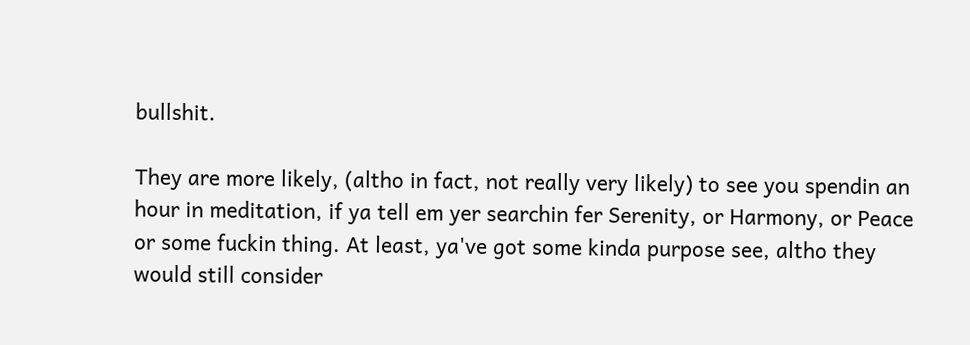bullshit.

They are more likely, (altho in fact, not really very likely) to see you spendin an hour in meditation, if ya tell em yer searchin fer Serenity, or Harmony, or Peace or some fuckin thing. At least, ya've got some kinda purpose see, altho they would still consider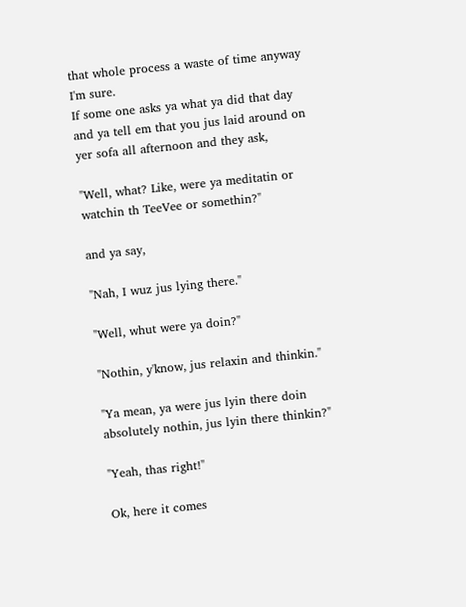that whole process a waste of time anyway I'm sure.
If some one asks ya what ya did that day and ya tell em that you jus laid around on yer sofa all afternoon and they ask,

"Well, what? Like, were ya meditatin or watchin th TeeVee or somethin?"

and ya say,

"Nah, I wuz jus lying there."

"Well, whut were ya doin?"

"Nothin, y'know, jus relaxin and thinkin."

"Ya mean, ya were jus lyin there doin absolutely nothin, jus lyin there thinkin?"

"Yeah, thas right!"

Ok, here it comes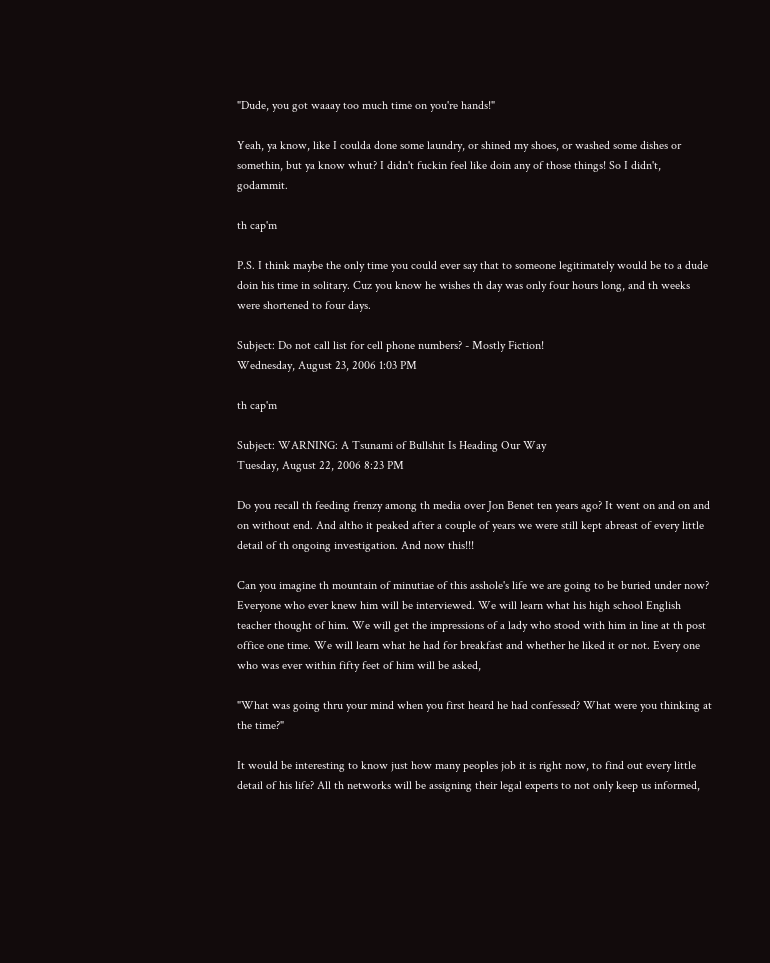"Dude, you got waaay too much time on you're hands!"

Yeah, ya know, like I coulda done some laundry, or shined my shoes, or washed some dishes or somethin, but ya know whut? I didn't fuckin feel like doin any of those things! So I didn't, godammit.

th cap'm

P.S. I think maybe the only time you could ever say that to someone legitimately would be to a dude doin his time in solitary. Cuz you know he wishes th day was only four hours long, and th weeks were shortened to four days.

Subject: Do not call list for cell phone numbers? - Mostly Fiction!
Wednesday, August 23, 2006 1:03 PM

th cap'm

Subject: WARNING: A Tsunami of Bullshit Is Heading Our Way
Tuesday, August 22, 2006 8:23 PM

Do you recall th feeding frenzy among th media over Jon Benet ten years ago? It went on and on and on without end. And altho it peaked after a couple of years we were still kept abreast of every little detail of th ongoing investigation. And now this!!!

Can you imagine th mountain of minutiae of this asshole's life we are going to be buried under now? Everyone who ever knew him will be interviewed. We will learn what his high school English teacher thought of him. We will get the impressions of a lady who stood with him in line at th post office one time. We will learn what he had for breakfast and whether he liked it or not. Every one who was ever within fifty feet of him will be asked,

"What was going thru your mind when you first heard he had confessed? What were you thinking at the time?"

It would be interesting to know just how many peoples job it is right now, to find out every little detail of his life? All th networks will be assigning their legal experts to not only keep us informed,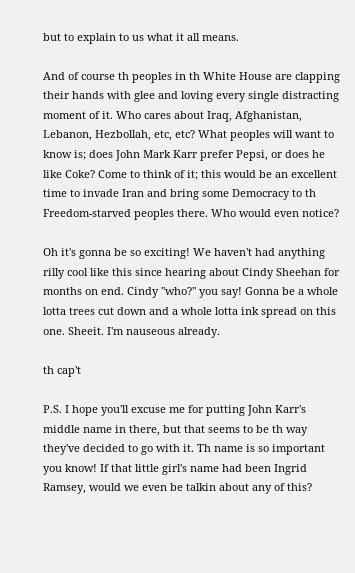but to explain to us what it all means.

And of course th peoples in th White House are clapping their hands with glee and loving every single distracting moment of it. Who cares about Iraq, Afghanistan, Lebanon, Hezbollah, etc, etc? What peoples will want to know is; does John Mark Karr prefer Pepsi, or does he like Coke? Come to think of it; this would be an excellent time to invade Iran and bring some Democracy to th Freedom-starved peoples there. Who would even notice?

Oh it's gonna be so exciting! We haven't had anything rilly cool like this since hearing about Cindy Sheehan for months on end. Cindy "who?" you say! Gonna be a whole lotta trees cut down and a whole lotta ink spread on this one. Sheeit. I'm nauseous already.

th cap't

P.S. I hope you'll excuse me for putting John Karr's middle name in there, but that seems to be th way they've decided to go with it. Th name is so important you know! If that little girl's name had been Ingrid Ramsey, would we even be talkin about any of this?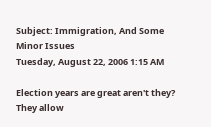Subject: Immigration, And Some Minor Issues
Tuesday, August 22, 2006 1:15 AM

Election years are great aren't they? They allow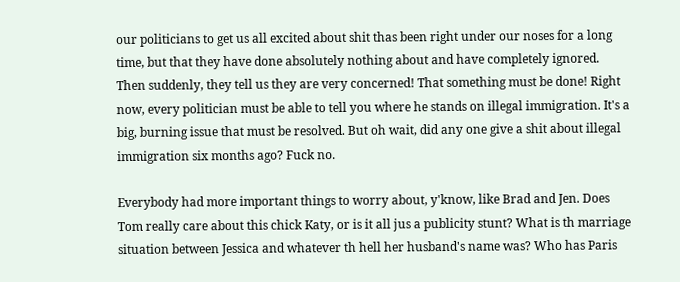our politicians to get us all excited about shit thas been right under our noses for a long time, but that they have done absolutely nothing about and have completely ignored. Then suddenly, they tell us they are very concerned! That something must be done! Right now, every politician must be able to tell you where he stands on illegal immigration. It's a big, burning issue that must be resolved. But oh wait, did any one give a shit about illegal immigration six months ago? Fuck no.

Everybody had more important things to worry about, y'know, like Brad and Jen. Does Tom really care about this chick Katy, or is it all jus a publicity stunt? What is th marriage situation between Jessica and whatever th hell her husband's name was? Who has Paris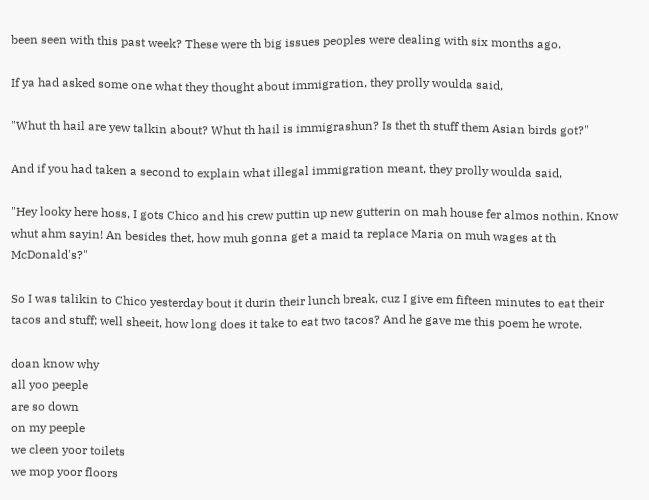been seen with this past week? These were th big issues peoples were dealing with six months ago.

If ya had asked some one what they thought about immigration, they prolly woulda said,

"Whut th hail are yew talkin about? Whut th hail is immigrashun? Is thet th stuff them Asian birds got?"

And if you had taken a second to explain what illegal immigration meant, they prolly woulda said,

"Hey looky here hoss, I gots Chico and his crew puttin up new gutterin on mah house fer almos nothin. Know whut ahm sayin! An besides thet, how muh gonna get a maid ta replace Maria on muh wages at th McDonald's?"

So I was talikin to Chico yesterday bout it durin their lunch break, cuz I give em fifteen minutes to eat their tacos and stuff; well sheeit, how long does it take to eat two tacos? And he gave me this poem he wrote.

doan know why
all yoo peeple
are so down
on my peeple
we cleen yoor toilets
we mop yoor floors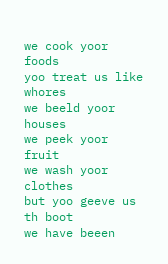we cook yoor foods
yoo treat us like whores
we beeld yoor houses
we peek yoor fruit
we wash yoor clothes
but yoo geeve us th boot
we have beeen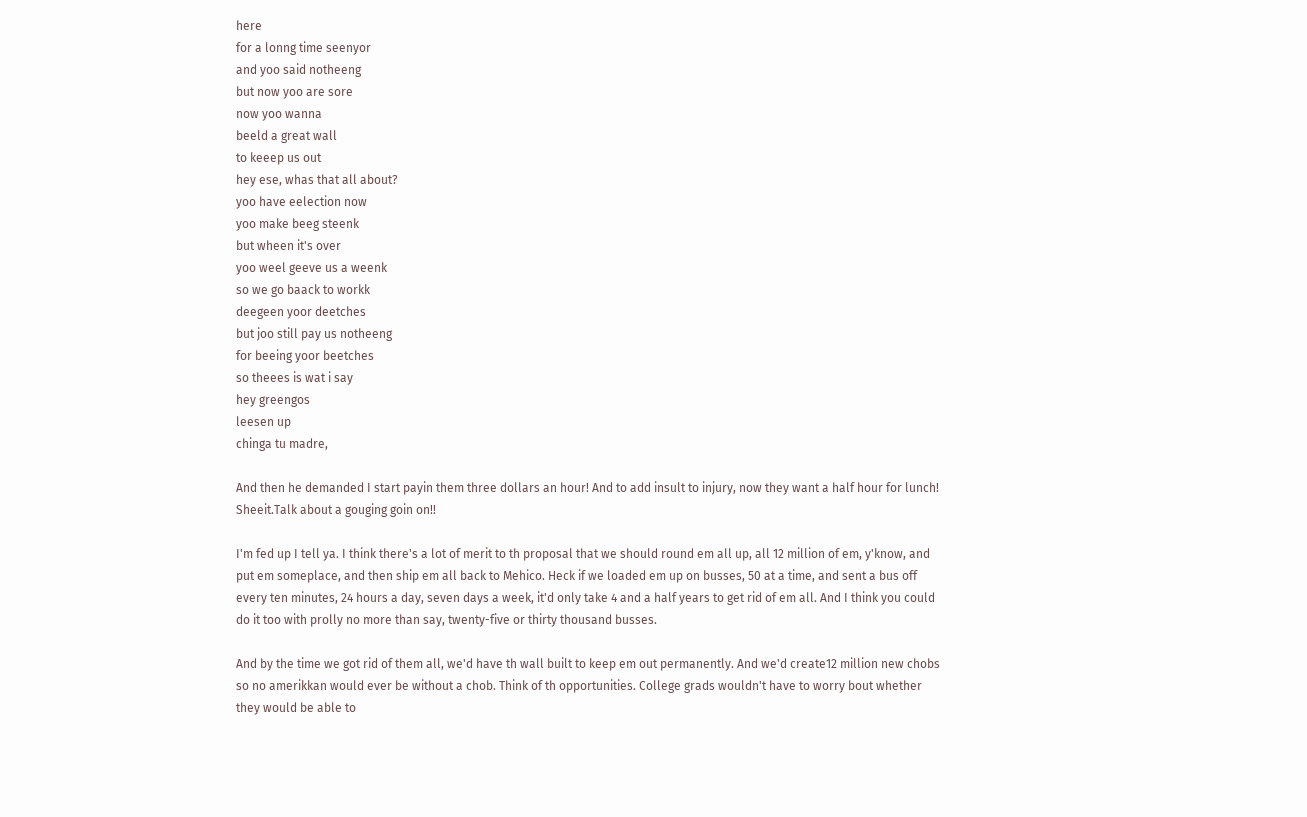here
for a lonng time seenyor
and yoo said notheeng
but now yoo are sore
now yoo wanna
beeld a great wall
to keeep us out
hey ese, whas that all about?
yoo have eelection now
yoo make beeg steenk
but wheen it's over
yoo weel geeve us a weenk
so we go baack to workk
deegeen yoor deetches
but joo still pay us notheeng
for beeing yoor beetches
so theees is wat i say
hey greengos
leesen up
chinga tu madre,

And then he demanded I start payin them three dollars an hour! And to add insult to injury, now they want a half hour for lunch! Sheeit.Talk about a gouging goin on!!

I'm fed up I tell ya. I think there's a lot of merit to th proposal that we should round em all up, all 12 million of em, y'know, and put em someplace, and then ship em all back to Mehico. Heck if we loaded em up on busses, 50 at a time, and sent a bus off every ten minutes, 24 hours a day, seven days a week, it'd only take 4 and a half years to get rid of em all. And I think you could do it too with prolly no more than say, twenty-five or thirty thousand busses.

And by the time we got rid of them all, we'd have th wall built to keep em out permanently. And we'd create12 million new chobs so no amerikkan would ever be without a chob. Think of th opportunities. College grads wouldn't have to worry bout whether they would be able to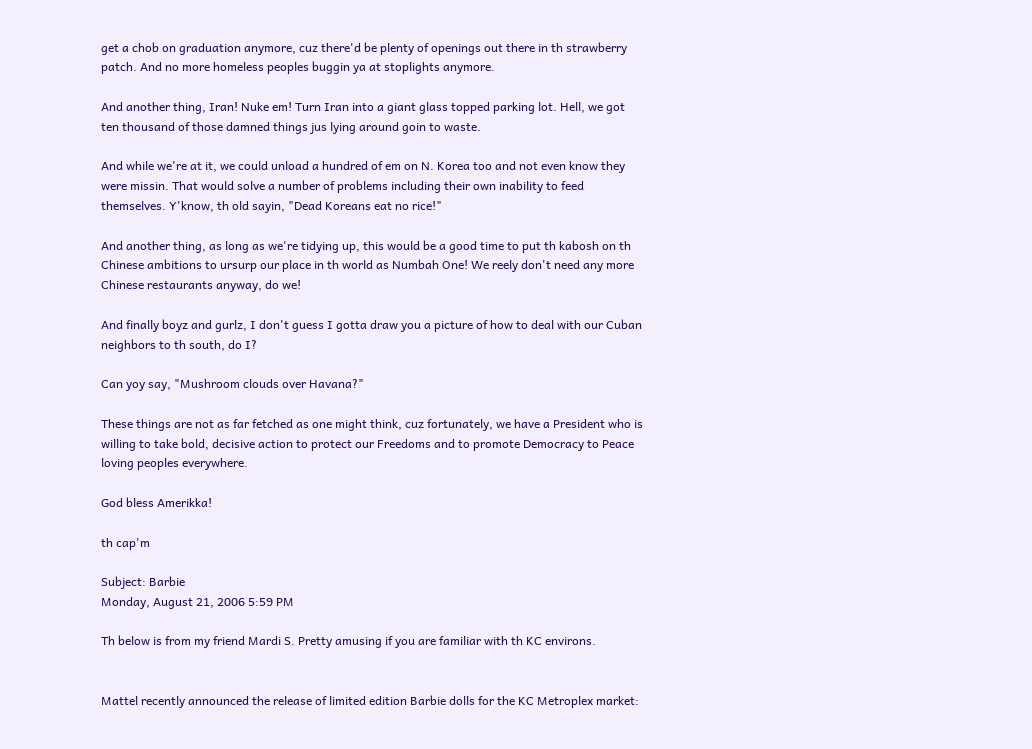get a chob on graduation anymore, cuz there'd be plenty of openings out there in th strawberry patch. And no more homeless peoples buggin ya at stoplights anymore.

And another thing, Iran! Nuke em! Turn Iran into a giant glass topped parking lot. Hell, we got ten thousand of those damned things jus lying around goin to waste.

And while we're at it, we could unload a hundred of em on N. Korea too and not even know they were missin. That would solve a number of problems including their own inability to feed themselves. Y'know, th old sayin, "Dead Koreans eat no rice!"

And another thing, as long as we're tidying up, this would be a good time to put th kabosh on th Chinese ambitions to ursurp our place in th world as Numbah One! We reely don't need any more Chinese restaurants anyway, do we!

And finally boyz and gurlz, I don't guess I gotta draw you a picture of how to deal with our Cuban neighbors to th south, do I?

Can yoy say, "Mushroom clouds over Havana?"

These things are not as far fetched as one might think, cuz fortunately, we have a President who is willing to take bold, decisive action to protect our Freedoms and to promote Democracy to Peace loving peoples everywhere.

God bless Amerikka!

th cap'm

Subject: Barbie
Monday, August 21, 2006 5:59 PM

Th below is from my friend Mardi S. Pretty amusing if you are familiar with th KC environs.


Mattel recently announced the release of limited edition Barbie dolls for the KC Metroplex market: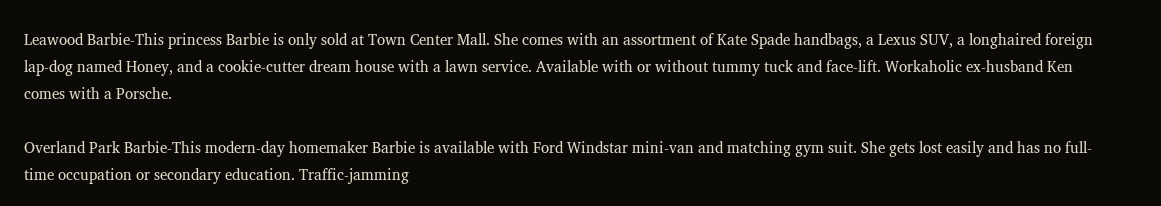Leawood Barbie-This princess Barbie is only sold at Town Center Mall. She comes with an assortment of Kate Spade handbags, a Lexus SUV, a longhaired foreign lap-dog named Honey, and a cookie-cutter dream house with a lawn service. Available with or without tummy tuck and face-lift. Workaholic ex-husband Ken comes with a Porsche.

Overland Park Barbie-This modern-day homemaker Barbie is available with Ford Windstar mini-van and matching gym suit. She gets lost easily and has no full-time occupation or secondary education. Traffic-jamming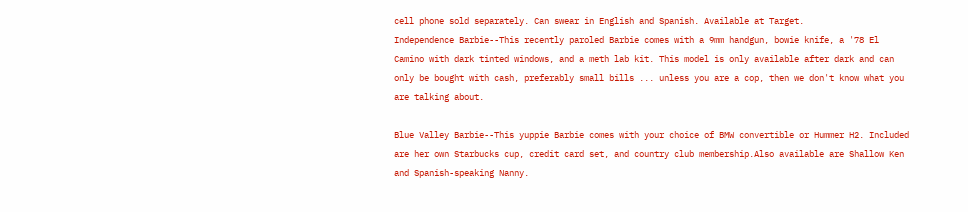cell phone sold separately. Can swear in English and Spanish. Available at Target.
Independence Barbie--This recently paroled Barbie comes with a 9mm handgun, bowie knife, a '78 El Camino with dark tinted windows, and a meth lab kit. This model is only available after dark and can only be bought with cash, preferably small bills ... unless you are a cop, then we don't know what you are talking about.

Blue Valley Barbie--This yuppie Barbie comes with your choice of BMW convertible or Hummer H2. Included are her own Starbucks cup, credit card set, and country club membership.Also available are Shallow Ken and Spanish-speaking Nanny.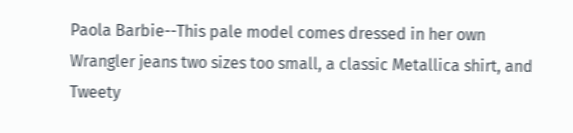Paola Barbie--This pale model comes dressed in her own Wrangler jeans two sizes too small, a classic Metallica shirt, and Tweety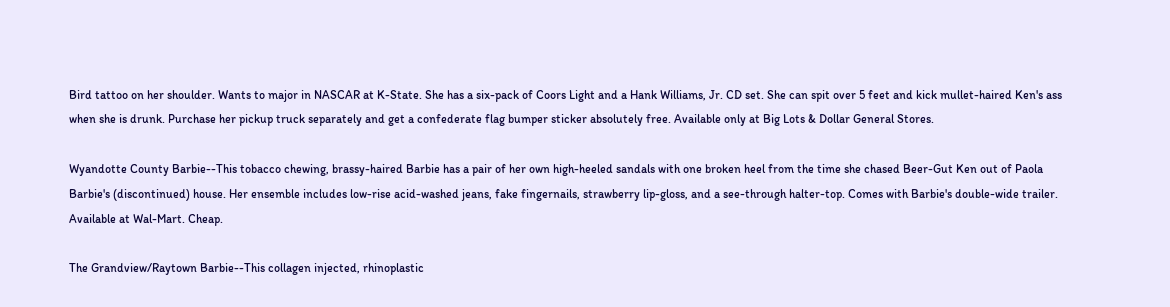Bird tattoo on her shoulder. Wants to major in NASCAR at K-State. She has a six-pack of Coors Light and a Hank Williams, Jr. CD set. She can spit over 5 feet and kick mullet-haired Ken's ass when she is drunk. Purchase her pickup truck separately and get a confederate flag bumper sticker absolutely free. Available only at Big Lots & Dollar General Stores.

Wyandotte County Barbie--This tobacco chewing, brassy-haired Barbie has a pair of her own high-heeled sandals with one broken heel from the time she chased Beer-Gut Ken out of Paola Barbie's (discontinued) house. Her ensemble includes low-rise acid-washed jeans, fake fingernails, strawberry lip-gloss, and a see-through halter-top. Comes with Barbie's double-wide trailer. Available at Wal-Mart. Cheap.

The Grandview/Raytown Barbie--This collagen injected, rhinoplastic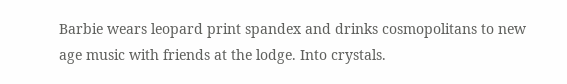Barbie wears leopard print spandex and drinks cosmopolitans to new age music with friends at the lodge. Into crystals.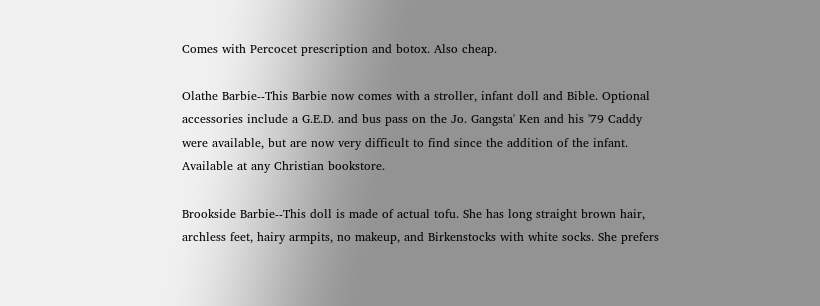Comes with Percocet prescription and botox. Also cheap.

Olathe Barbie--This Barbie now comes with a stroller, infant doll and Bible. Optional accessories include a G.E.D. and bus pass on the Jo. Gangsta' Ken and his '79 Caddy were available, but are now very difficult to find since the addition of the infant. Available at any Christian bookstore.

Brookside Barbie--This doll is made of actual tofu. She has long straight brown hair, archless feet, hairy armpits, no makeup, and Birkenstocks with white socks. She prefers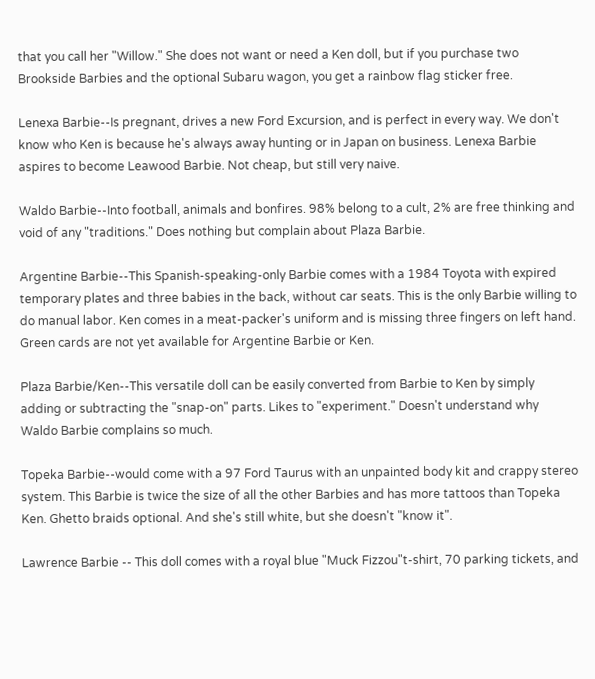that you call her "Willow." She does not want or need a Ken doll, but if you purchase two Brookside Barbies and the optional Subaru wagon, you get a rainbow flag sticker free.

Lenexa Barbie--Is pregnant, drives a new Ford Excursion, and is perfect in every way. We don't know who Ken is because he's always away hunting or in Japan on business. Lenexa Barbie aspires to become Leawood Barbie. Not cheap, but still very naive.

Waldo Barbie--Into football, animals and bonfires. 98% belong to a cult, 2% are free thinking and void of any "traditions." Does nothing but complain about Plaza Barbie.

Argentine Barbie--This Spanish-speaking-only Barbie comes with a 1984 Toyota with expired temporary plates and three babies in the back, without car seats. This is the only Barbie willing to do manual labor. Ken comes in a meat-packer's uniform and is missing three fingers on left hand. Green cards are not yet available for Argentine Barbie or Ken.

Plaza Barbie/Ken--This versatile doll can be easily converted from Barbie to Ken by simply adding or subtracting the "snap-on" parts. Likes to "experiment." Doesn't understand why Waldo Barbie complains so much.

Topeka Barbie--would come with a 97 Ford Taurus with an unpainted body kit and crappy stereo system. This Barbie is twice the size of all the other Barbies and has more tattoos than Topeka Ken. Ghetto braids optional. And she's still white, but she doesn't "know it".

Lawrence Barbie -- This doll comes with a royal blue "Muck Fizzou"t-shirt, 70 parking tickets, and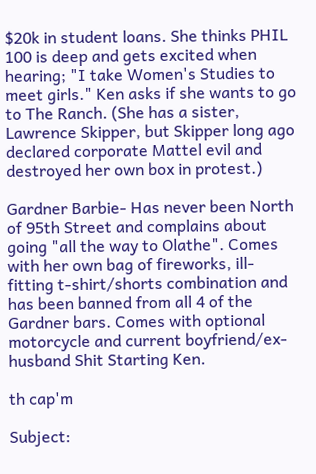$20k in student loans. She thinks PHIL 100 is deep and gets excited when hearing; "I take Women's Studies to meet girls." Ken asks if she wants to go to The Ranch. (She has a sister, Lawrence Skipper, but Skipper long ago declared corporate Mattel evil and destroyed her own box in protest.)

Gardner Barbie- Has never been North of 95th Street and complains about going "all the way to Olathe". Comes with her own bag of fireworks, ill-fitting t-shirt/shorts combination and has been banned from all 4 of the Gardner bars. Comes with optional motorcycle and current boyfriend/ex-husband Shit Starting Ken.

th cap'm

Subject: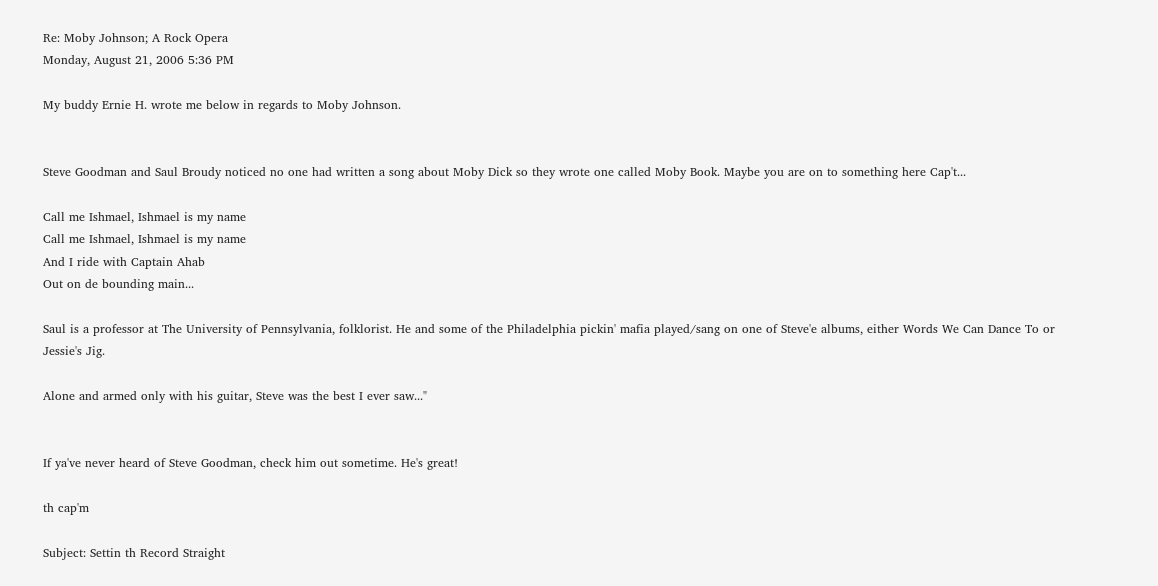Re: Moby Johnson; A Rock Opera
Monday, August 21, 2006 5:36 PM

My buddy Ernie H. wrote me below in regards to Moby Johnson.


Steve Goodman and Saul Broudy noticed no one had written a song about Moby Dick so they wrote one called Moby Book. Maybe you are on to something here Cap't...

Call me Ishmael, Ishmael is my name
Call me Ishmael, Ishmael is my name
And I ride with Captain Ahab
Out on de bounding main...

Saul is a professor at The University of Pennsylvania, folklorist. He and some of the Philadelphia pickin' mafia played/sang on one of Steve'e albums, either Words We Can Dance To or Jessie's Jig.

Alone and armed only with his guitar, Steve was the best I ever saw..."


If ya've never heard of Steve Goodman, check him out sometime. He's great!

th cap'm

Subject: Settin th Record Straight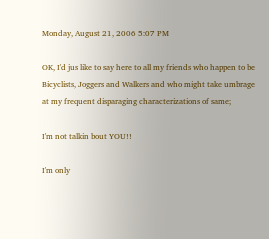Monday, August 21, 2006 5:07 PM

OK, I'd jus like to say here to all my friends who happen to be Bicyclists, Joggers and Walkers and who might take umbrage at my frequent disparaging characterizations of same;

I'm not talkin bout YOU!!

I'm only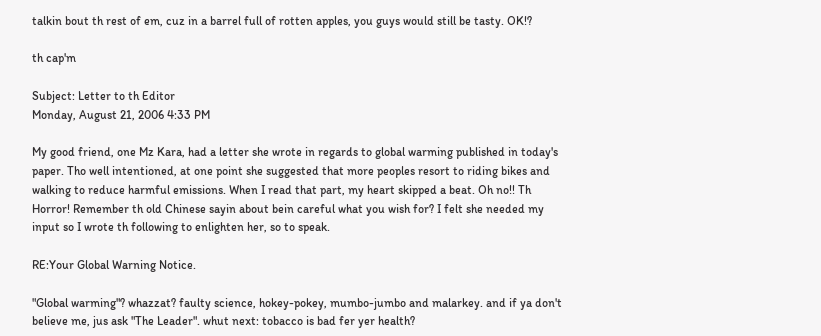talkin bout th rest of em, cuz in a barrel full of rotten apples, you guys would still be tasty. OK!?

th cap'm

Subject: Letter to th Editor
Monday, August 21, 2006 4:33 PM

My good friend, one Mz Kara, had a letter she wrote in regards to global warming published in today's paper. Tho well intentioned, at one point she suggested that more peoples resort to riding bikes and walking to reduce harmful emissions. When I read that part, my heart skipped a beat. Oh no!! Th Horror! Remember th old Chinese sayin about bein careful what you wish for? I felt she needed my input so I wrote th following to enlighten her, so to speak.

RE:Your Global Warning Notice.

"Global warming"? whazzat? faulty science, hokey-pokey, mumbo-jumbo and malarkey. and if ya don't believe me, jus ask "The Leader". whut next: tobacco is bad fer yer health?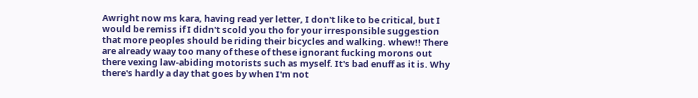Awright now ms kara, having read yer letter, I don't like to be critical, but I would be remiss if I didn't scold you tho for your irresponsible suggestion that more peoples should be riding their bicycles and walking. whew!! There are already waay too many of these of these ignorant fucking morons out there vexing law-abiding motorists such as myself. It's bad enuff as it is. Why there's hardly a day that goes by when I'm not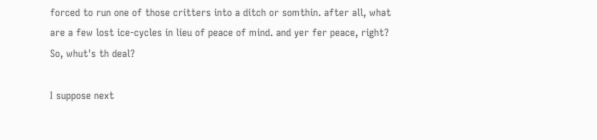forced to run one of those critters into a ditch or somthin. after all, what are a few lost ice-cycles in lieu of peace of mind. and yer fer peace, right? So, whut's th deal?

I suppose next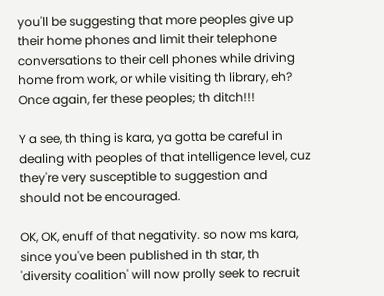you'll be suggesting that more peoples give up their home phones and limit their telephone conversations to their cell phones while driving home from work, or while visiting th library, eh? Once again, fer these peoples; th ditch!!!

Y a see, th thing is kara, ya gotta be careful in dealing with peoples of that intelligence level, cuz they're very susceptible to suggestion and should not be encouraged.

OK, OK, enuff of that negativity. so now ms kara, since you've been published in th star, th 'diversity coalition' will now prolly seek to recruit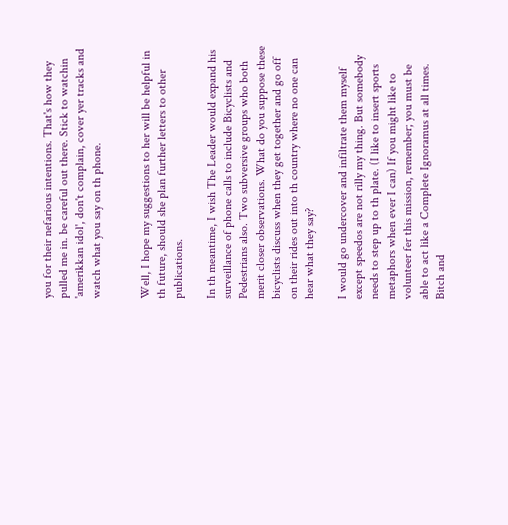you for their nefarious intentions. That's how they pulled me in. be careful out there. Stick to watchin 'amerikkan idol', don't complain, cover yer tracks and watch what you say on th phone.


Well, I hope my suggestions to her will be helpful in th future, should she plan further letters to other publications.

In th meantime, I wish The Leader would expand his surveillance of phone calls to include Bicyclists and Pedestrians also. Two subversive groups who both merit closer observations. What do you suppose these bicyclists discuss when they get together and go off on their rides out into th country where no one can hear what they say?

I would go undercover and infiltrate them myself except speedos are not rilly my thing. But somebody needs to step up to th plate. (I like to insert sports metaphors when ever I can) If you might like to volunteer fer this mission, remember; you must be able to act like a Complete Ignoramus at all times. Bitch and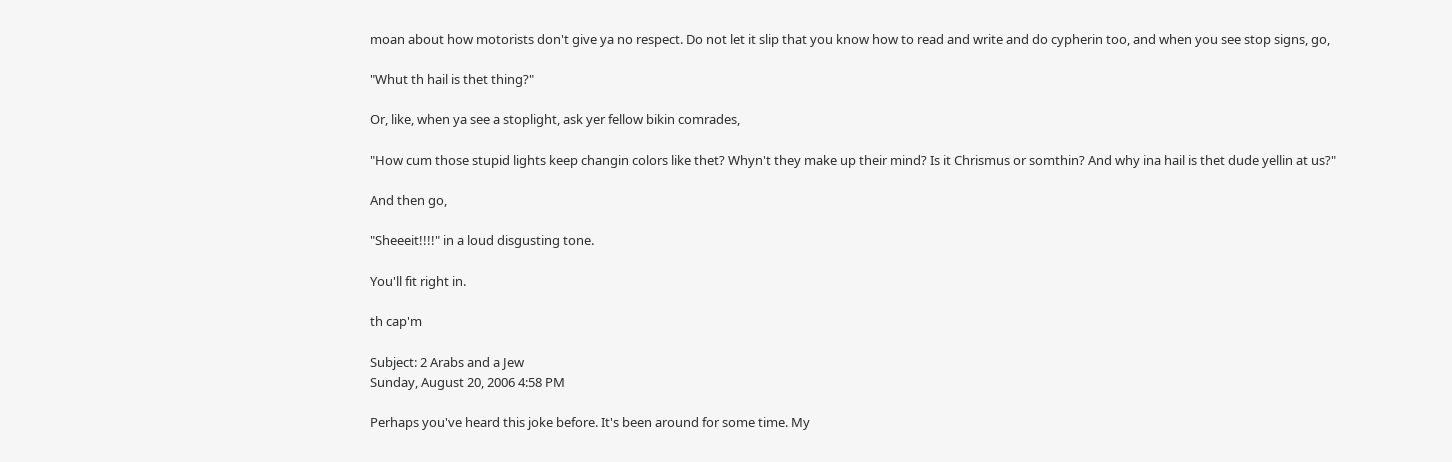moan about how motorists don't give ya no respect. Do not let it slip that you know how to read and write and do cypherin too, and when you see stop signs, go,

"Whut th hail is thet thing?"

Or, like, when ya see a stoplight, ask yer fellow bikin comrades,

"How cum those stupid lights keep changin colors like thet? Whyn't they make up their mind? Is it Chrismus or somthin? And why ina hail is thet dude yellin at us?"

And then go,

"Sheeeit!!!!" in a loud disgusting tone.

You'll fit right in.

th cap'm

Subject: 2 Arabs and a Jew
Sunday, August 20, 2006 4:58 PM

Perhaps you've heard this joke before. It's been around for some time. My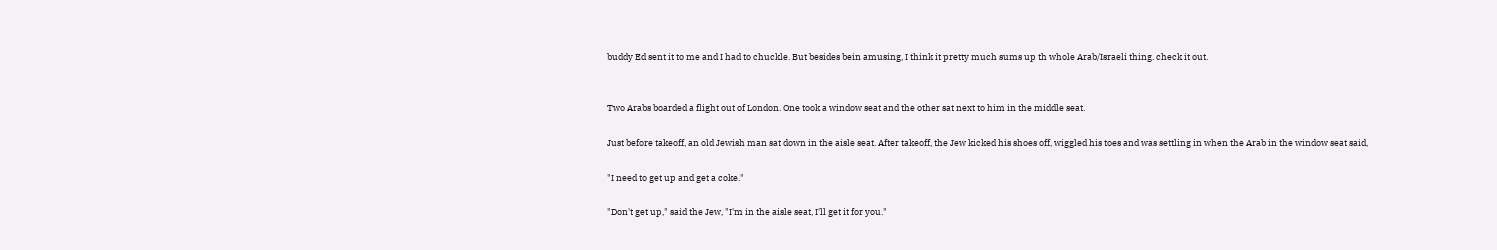buddy Ed sent it to me and I had to chuckle. But besides bein amusing, I think it pretty much sums up th whole Arab/Israeli thing. check it out.


Two Arabs boarded a flight out of London. One took a window seat and the other sat next to him in the middle seat.

Just before takeoff, an old Jewish man sat down in the aisle seat. After takeoff, the Jew kicked his shoes off, wiggled his toes and was settling in when the Arab in the window seat said,

"I need to get up and get a coke."

"Don't get up," said the Jew, "I'm in the aisle seat, I'll get it for you."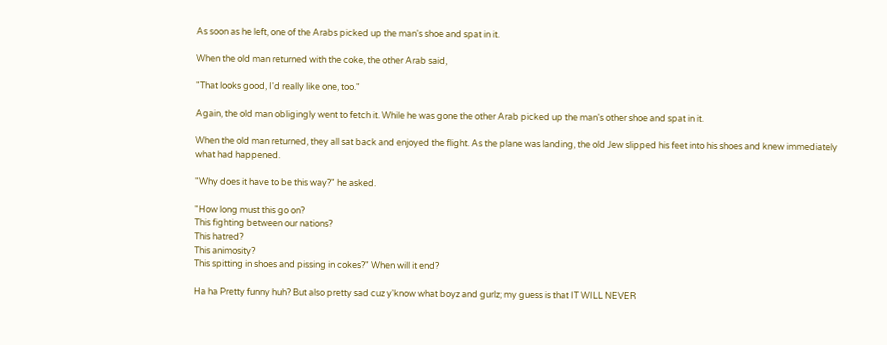As soon as he left, one of the Arabs picked up the man's shoe and spat in it.

When the old man returned with the coke, the other Arab said,

"That looks good, I'd really like one, too."

Again, the old man obligingly went to fetch it. While he was gone the other Arab picked up the man's other shoe and spat in it.

When the old man returned, they all sat back and enjoyed the flight. As the plane was landing, the old Jew slipped his feet into his shoes and knew immediately what had happened.

"Why does it have to be this way?" he asked.

"How long must this go on?
This fighting between our nations?
This hatred?
This animosity?
This spitting in shoes and pissing in cokes?" When will it end?

Ha ha Pretty funny huh? But also pretty sad cuz y'know what boyz and gurlz; my guess is that IT WILL NEVER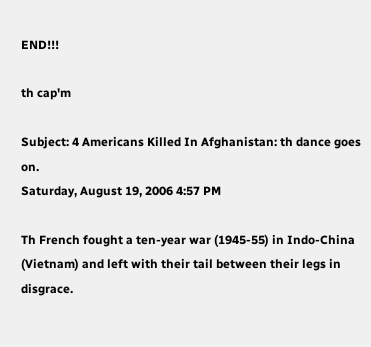END!!!

th cap'm

Subject: 4 Americans Killed In Afghanistan: th dance goes on.
Saturday, August 19, 2006 4:57 PM

Th French fought a ten-year war (1945-55) in Indo-China (Vietnam) and left with their tail between their legs in disgrace.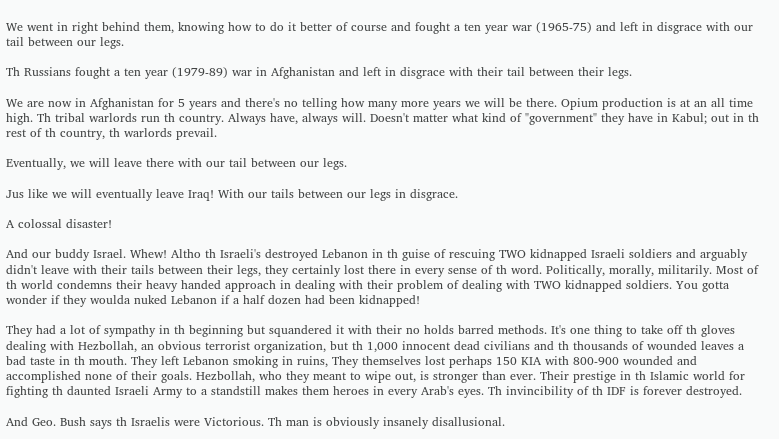We went in right behind them, knowing how to do it better of course and fought a ten year war (1965-75) and left in disgrace with our tail between our legs.

Th Russians fought a ten year (1979-89) war in Afghanistan and left in disgrace with their tail between their legs.

We are now in Afghanistan for 5 years and there's no telling how many more years we will be there. Opium production is at an all time high. Th tribal warlords run th country. Always have, always will. Doesn't matter what kind of "government" they have in Kabul; out in th rest of th country, th warlords prevail.

Eventually, we will leave there with our tail between our legs.

Jus like we will eventually leave Iraq! With our tails between our legs in disgrace.

A colossal disaster!

And our buddy Israel. Whew! Altho th Israeli's destroyed Lebanon in th guise of rescuing TWO kidnapped Israeli soldiers and arguably didn't leave with their tails between their legs, they certainly lost there in every sense of th word. Politically, morally, militarily. Most of th world condemns their heavy handed approach in dealing with their problem of dealing with TWO kidnapped soldiers. You gotta wonder if they woulda nuked Lebanon if a half dozen had been kidnapped!

They had a lot of sympathy in th beginning but squandered it with their no holds barred methods. It's one thing to take off th gloves dealing with Hezbollah, an obvious terrorist organization, but th 1,000 innocent dead civilians and th thousands of wounded leaves a bad taste in th mouth. They left Lebanon smoking in ruins, They themselves lost perhaps 150 KIA with 800-900 wounded and accomplished none of their goals. Hezbollah, who they meant to wipe out, is stronger than ever. Their prestige in th Islamic world for fighting th daunted Israeli Army to a standstill makes them heroes in every Arab's eyes. Th invincibility of th IDF is forever destroyed.

And Geo. Bush says th Israelis were Victorious. Th man is obviously insanely disallusional.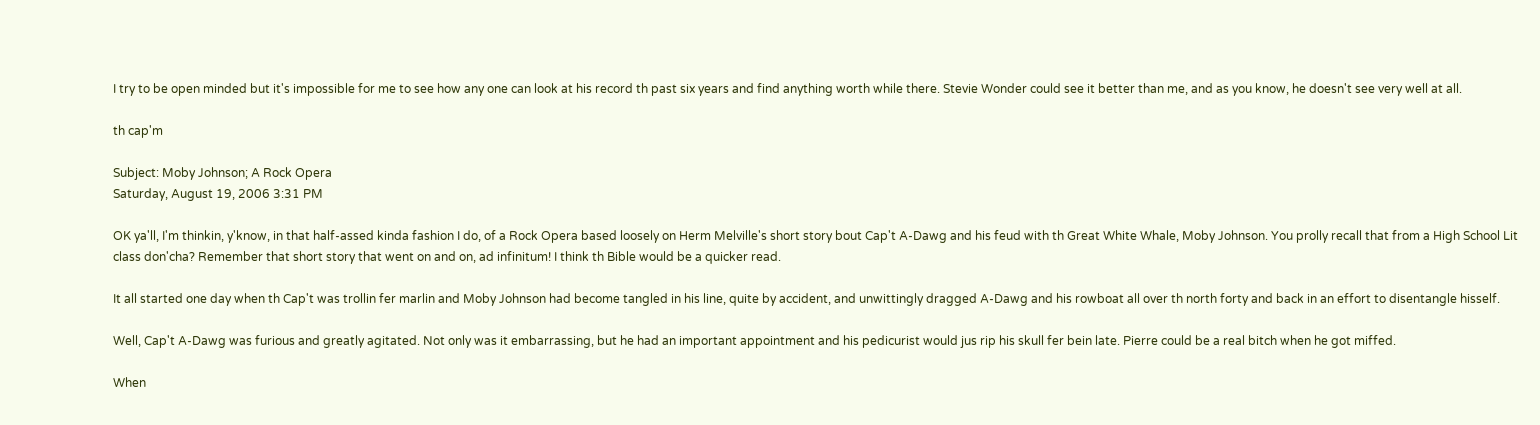I try to be open minded but it's impossible for me to see how any one can look at his record th past six years and find anything worth while there. Stevie Wonder could see it better than me, and as you know, he doesn't see very well at all.

th cap'm

Subject: Moby Johnson; A Rock Opera
Saturday, August 19, 2006 3:31 PM

OK ya'll, I'm thinkin, y'know, in that half-assed kinda fashion I do, of a Rock Opera based loosely on Herm Melville's short story bout Cap't A-Dawg and his feud with th Great White Whale, Moby Johnson. You prolly recall that from a High School Lit class don'cha? Remember that short story that went on and on, ad infinitum! I think th Bible would be a quicker read.

It all started one day when th Cap't was trollin fer marlin and Moby Johnson had become tangled in his line, quite by accident, and unwittingly dragged A-Dawg and his rowboat all over th north forty and back in an effort to disentangle hisself.

Well, Cap't A-Dawg was furious and greatly agitated. Not only was it embarrassing, but he had an important appointment and his pedicurist would jus rip his skull fer bein late. Pierre could be a real bitch when he got miffed.

When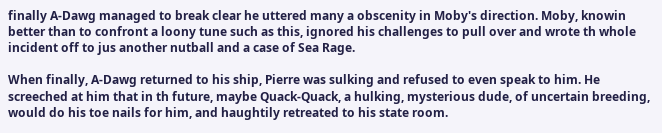finally A-Dawg managed to break clear he uttered many a obscenity in Moby's direction. Moby, knowin better than to confront a loony tune such as this, ignored his challenges to pull over and wrote th whole incident off to jus another nutball and a case of Sea Rage.

When finally, A-Dawg returned to his ship, Pierre was sulking and refused to even speak to him. He screeched at him that in th future, maybe Quack-Quack, a hulking, mysterious dude, of uncertain breeding, would do his toe nails for him, and haughtily retreated to his state room.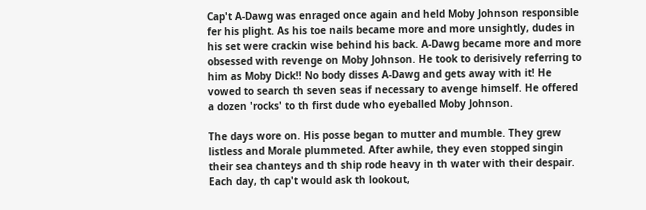Cap't A-Dawg was enraged once again and held Moby Johnson responsible fer his plight. As his toe nails became more and more unsightly, dudes in his set were crackin wise behind his back. A-Dawg became more and more obsessed with revenge on Moby Johnson. He took to derisively referring to him as Moby Dick!! No body disses A-Dawg and gets away with it! He vowed to search th seven seas if necessary to avenge himself. He offered a dozen 'rocks' to th first dude who eyeballed Moby Johnson.

The days wore on. His posse began to mutter and mumble. They grew listless and Morale plummeted. After awhile, they even stopped singin their sea chanteys and th ship rode heavy in th water with their despair. Each day, th cap't would ask th lookout,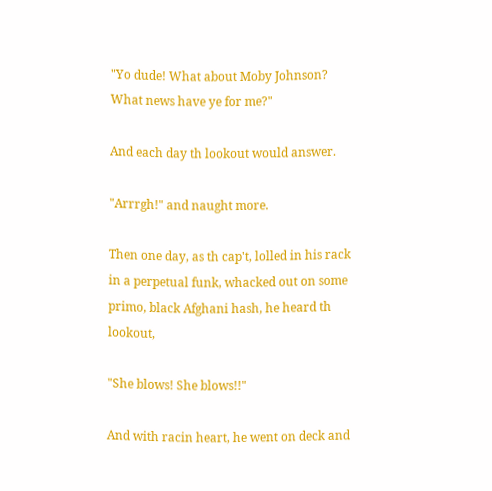"Yo dude! What about Moby Johnson? What news have ye for me?"

And each day th lookout would answer.

"Arrrgh!" and naught more.

Then one day, as th cap't, lolled in his rack in a perpetual funk, whacked out on some primo, black Afghani hash, he heard th lookout,

"She blows! She blows!!"

And with racin heart, he went on deck and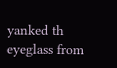yanked th eyeglass from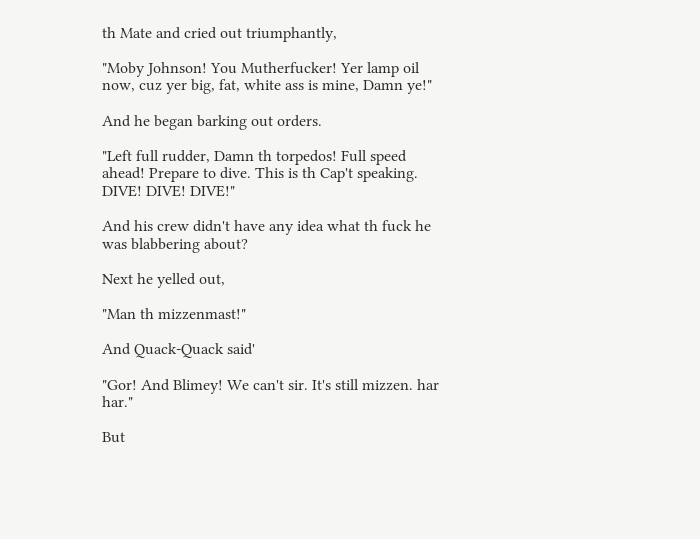th Mate and cried out triumphantly,

"Moby Johnson! You Mutherfucker! Yer lamp oil now, cuz yer big, fat, white ass is mine, Damn ye!"

And he began barking out orders.

"Left full rudder, Damn th torpedos! Full speed ahead! Prepare to dive. This is th Cap't speaking. DIVE! DIVE! DIVE!"

And his crew didn't have any idea what th fuck he was blabbering about?

Next he yelled out,

"Man th mizzenmast!"

And Quack-Quack said'

"Gor! And Blimey! We can't sir. It's still mizzen. har har."

But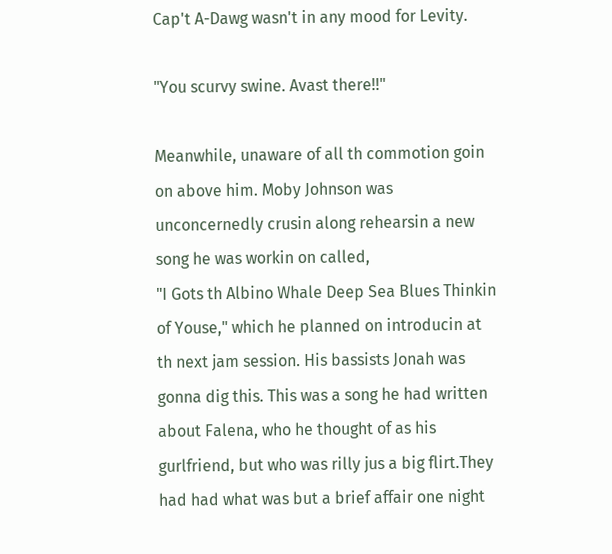Cap't A-Dawg wasn't in any mood for Levity.

"You scurvy swine. Avast there!!"

Meanwhile, unaware of all th commotion goin on above him. Moby Johnson was unconcernedly crusin along rehearsin a new song he was workin on called,
"I Gots th Albino Whale Deep Sea Blues Thinkin of Youse," which he planned on introducin at th next jam session. His bassists Jonah was gonna dig this. This was a song he had written about Falena, who he thought of as his gurlfriend, but who was rilly jus a big flirt.They had had what was but a brief affair one night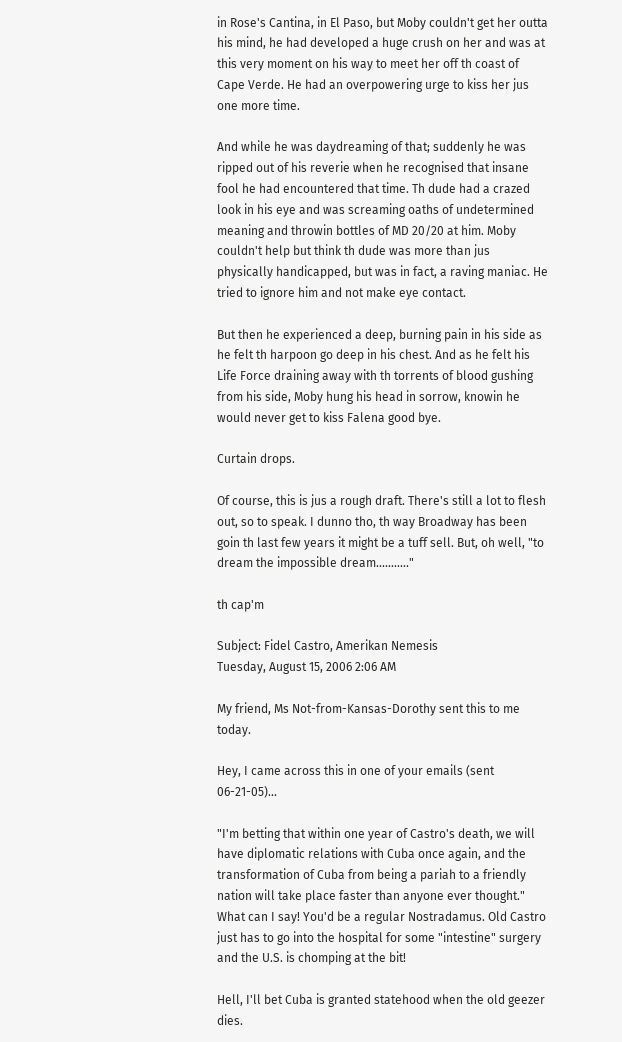in Rose's Cantina, in El Paso, but Moby couldn't get her outta his mind, he had developed a huge crush on her and was at this very moment on his way to meet her off th coast of Cape Verde. He had an overpowering urge to kiss her jus one more time.

And while he was daydreaming of that; suddenly he was ripped out of his reverie when he recognised that insane fool he had encountered that time. Th dude had a crazed look in his eye and was screaming oaths of undetermined meaning and throwin bottles of MD 20/20 at him. Moby couldn't help but think th dude was more than jus physically handicapped, but was in fact, a raving maniac. He tried to ignore him and not make eye contact.

But then he experienced a deep, burning pain in his side as he felt th harpoon go deep in his chest. And as he felt his Life Force draining away with th torrents of blood gushing from his side, Moby hung his head in sorrow, knowin he would never get to kiss Falena good bye.

Curtain drops.

Of course, this is jus a rough draft. There's still a lot to flesh out, so to speak. I dunno tho, th way Broadway has been goin th last few years it might be a tuff sell. But, oh well, "to dream the impossible dream..........."

th cap'm

Subject: Fidel Castro, Amerikan Nemesis
Tuesday, August 15, 2006 2:06 AM

My friend, Ms Not-from-Kansas-Dorothy sent this to me today.

Hey, I came across this in one of your emails (sent 06-21-05)...

"I'm betting that within one year of Castro's death, we will have diplomatic relations with Cuba once again, and the transformation of Cuba from being a pariah to a friendly nation will take place faster than anyone ever thought."
What can I say! You'd be a regular Nostradamus. Old Castro just has to go into the hospital for some "intestine" surgery and the U.S. is chomping at the bit!

Hell, I'll bet Cuba is granted statehood when the old geezer dies.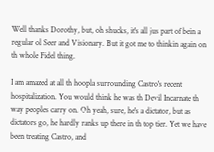Well thanks Dorothy, but, oh shucks, it's all jus part of bein a regular ol Seer and Visionary. But it got me to thinkin again on th whole Fidel thing.

I am amazed at all th hoopla surrounding Castro's recent hospitalization. You would think he was th Devil Incarnate th way peoples carry on. Oh yeah, sure, he's a dictator, but as dictators go, he hardly ranks up there in th top tier. Yet we have been treating Castro, and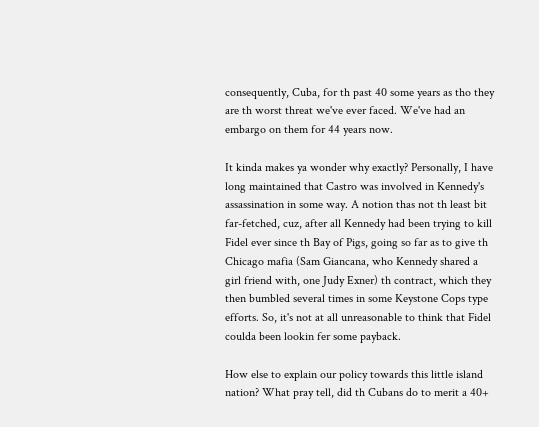consequently, Cuba, for th past 40 some years as tho they are th worst threat we've ever faced. We've had an embargo on them for 44 years now.

It kinda makes ya wonder why exactly? Personally, I have long maintained that Castro was involved in Kennedy's assassination in some way. A notion thas not th least bit far-fetched, cuz, after all Kennedy had been trying to kill Fidel ever since th Bay of Pigs, going so far as to give th Chicago mafia (Sam Giancana, who Kennedy shared a girl friend with, one Judy Exner) th contract, which they then bumbled several times in some Keystone Cops type efforts. So, it's not at all unreasonable to think that Fidel coulda been lookin fer some payback.

How else to explain our policy towards this little island nation? What pray tell, did th Cubans do to merit a 40+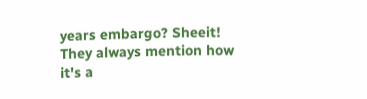years embargo? Sheeit! They always mention how it's a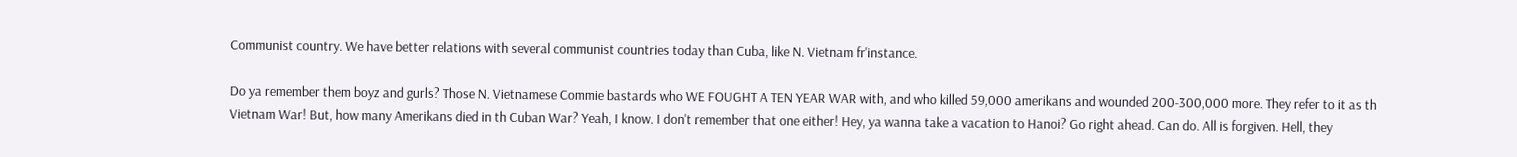Communist country. We have better relations with several communist countries today than Cuba, like N. Vietnam fr'instance.

Do ya remember them boyz and gurls? Those N. Vietnamese Commie bastards who WE FOUGHT A TEN YEAR WAR with, and who killed 59,000 amerikans and wounded 200-300,000 more. They refer to it as th Vietnam War! But, how many Amerikans died in th Cuban War? Yeah, I know. I don't remember that one either! Hey, ya wanna take a vacation to Hanoi? Go right ahead. Can do. All is forgiven. Hell, they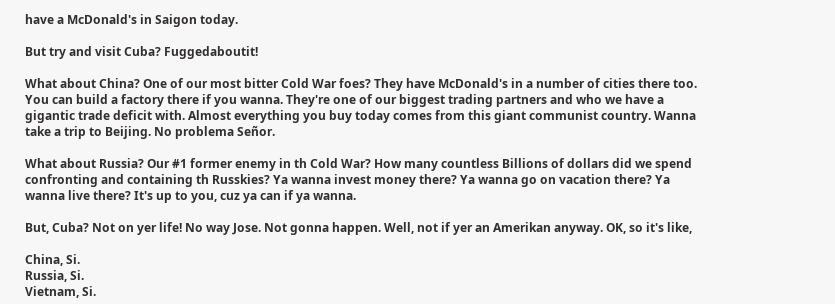have a McDonald's in Saigon today.

But try and visit Cuba? Fuggedaboutit!

What about China? One of our most bitter Cold War foes? They have McDonald's in a number of cities there too. You can build a factory there if you wanna. They're one of our biggest trading partners and who we have a gigantic trade deficit with. Almost everything you buy today comes from this giant communist country. Wanna take a trip to Beijing. No problema Señor.

What about Russia? Our #1 former enemy in th Cold War? How many countless Billions of dollars did we spend confronting and containing th Russkies? Ya wanna invest money there? Ya wanna go on vacation there? Ya wanna live there? It's up to you, cuz ya can if ya wanna.

But, Cuba? Not on yer life! No way Jose. Not gonna happen. Well, not if yer an Amerikan anyway. OK, so it's like,

China, Si.
Russia, Si.
Vietnam, Si.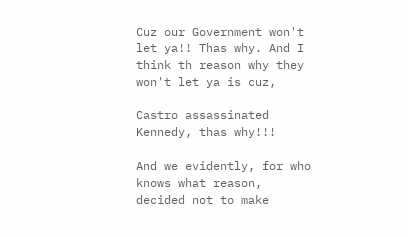Cuz our Government won't let ya!! Thas why. And I think th reason why they won't let ya is cuz,

Castro assassinated Kennedy, thas why!!!

And we evidently, for who knows what reason, decided not to make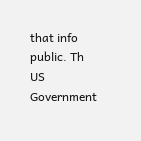that info public. Th US Government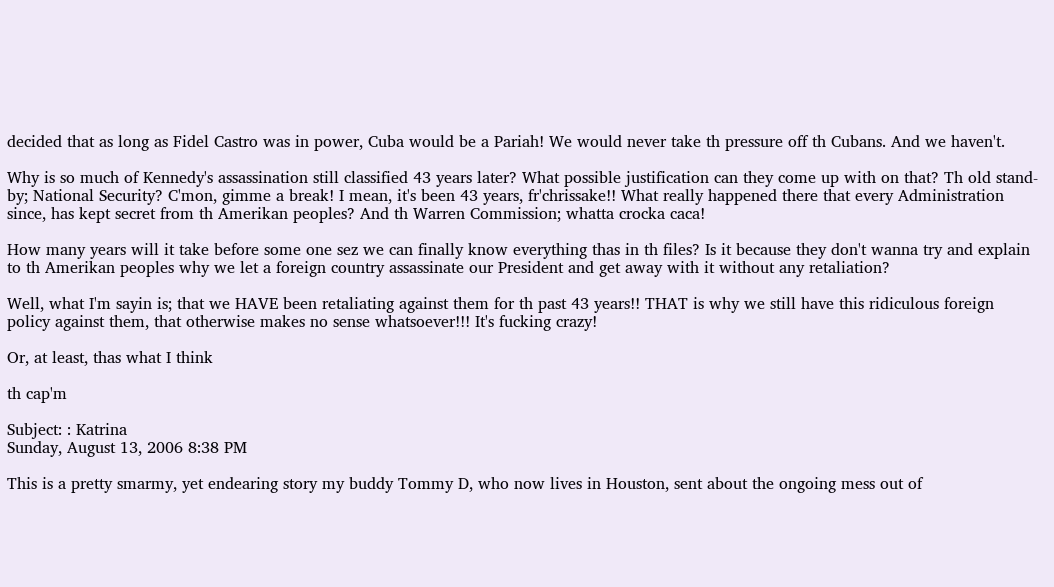decided that as long as Fidel Castro was in power, Cuba would be a Pariah! We would never take th pressure off th Cubans. And we haven't.

Why is so much of Kennedy's assassination still classified 43 years later? What possible justification can they come up with on that? Th old stand-by; National Security? C'mon, gimme a break! I mean, it's been 43 years, fr'chrissake!! What really happened there that every Administration since, has kept secret from th Amerikan peoples? And th Warren Commission; whatta crocka caca!

How many years will it take before some one sez we can finally know everything thas in th files? Is it because they don't wanna try and explain to th Amerikan peoples why we let a foreign country assassinate our President and get away with it without any retaliation?

Well, what I'm sayin is; that we HAVE been retaliating against them for th past 43 years!! THAT is why we still have this ridiculous foreign policy against them, that otherwise makes no sense whatsoever!!! It's fucking crazy!

Or, at least, thas what I think

th cap'm

Subject: : Katrina
Sunday, August 13, 2006 8:38 PM

This is a pretty smarmy, yet endearing story my buddy Tommy D, who now lives in Houston, sent about the ongoing mess out of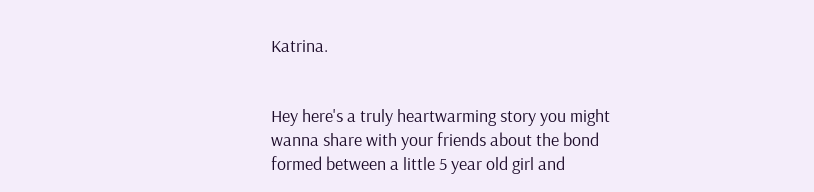Katrina.


Hey here's a truly heartwarming story you might wanna share with your friends about the bond formed between a little 5 year old girl and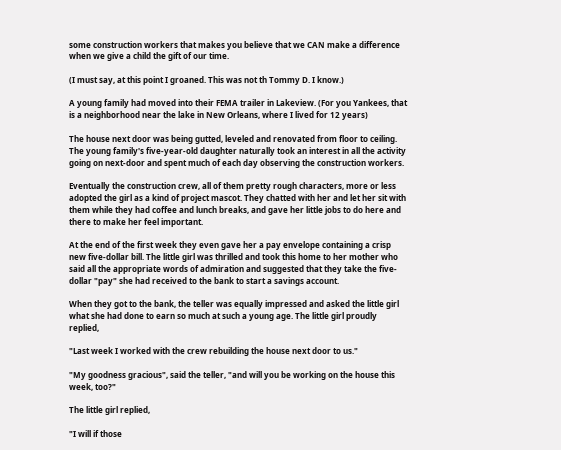some construction workers that makes you believe that we CAN make a difference when we give a child the gift of our time.

(I must say, at this point I groaned. This was not th Tommy D. I know.)

A young family had moved into their FEMA trailer in Lakeview. (For you Yankees, that is a neighborhood near the lake in New Orleans, where I lived for 12 years)

The house next door was being gutted, leveled and renovated from floor to ceiling. The young family's five-year-old daughter naturally took an interest in all the activity going on next-door and spent much of each day observing the construction workers.

Eventually the construction crew, all of them pretty rough characters, more or less adopted the girl as a kind of project mascot. They chatted with her and let her sit with them while they had coffee and lunch breaks, and gave her little jobs to do here and there to make her feel important.

At the end of the first week they even gave her a pay envelope containing a crisp new five-dollar bill. The little girl was thrilled and took this home to her mother who said all the appropriate words of admiration and suggested that they take the five-dollar "pay" she had received to the bank to start a savings account.

When they got to the bank, the teller was equally impressed and asked the little girl what she had done to earn so much at such a young age. The little girl proudly replied,

"Last week I worked with the crew rebuilding the house next door to us."

"My goodness gracious", said the teller, "and will you be working on the house this week, too?"

The little girl replied,

"I will if those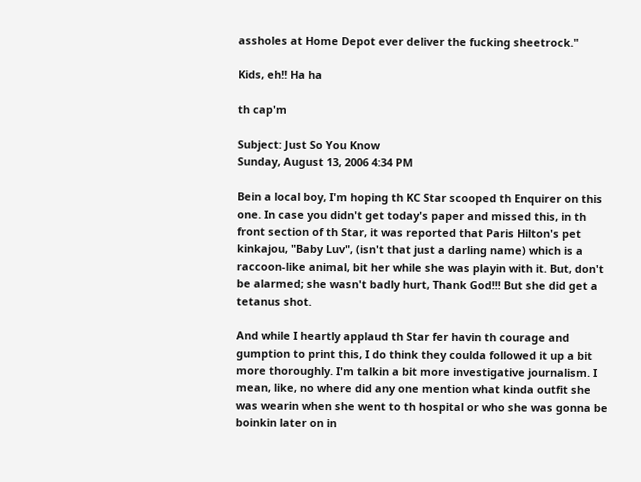assholes at Home Depot ever deliver the fucking sheetrock."

Kids, eh!! Ha ha

th cap'm

Subject: Just So You Know
Sunday, August 13, 2006 4:34 PM

Bein a local boy, I'm hoping th KC Star scooped th Enquirer on this one. In case you didn't get today's paper and missed this, in th front section of th Star, it was reported that Paris Hilton's pet kinkajou, "Baby Luv", (isn't that just a darling name) which is a raccoon-like animal, bit her while she was playin with it. But, don't be alarmed; she wasn't badly hurt, Thank God!!! But she did get a tetanus shot.

And while I heartly applaud th Star fer havin th courage and gumption to print this, I do think they coulda followed it up a bit more thoroughly. I'm talkin a bit more investigative journalism. I mean, like, no where did any one mention what kinda outfit she was wearin when she went to th hospital or who she was gonna be boinkin later on in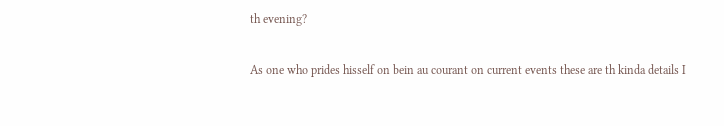th evening?

As one who prides hisself on bein au courant on current events these are th kinda details I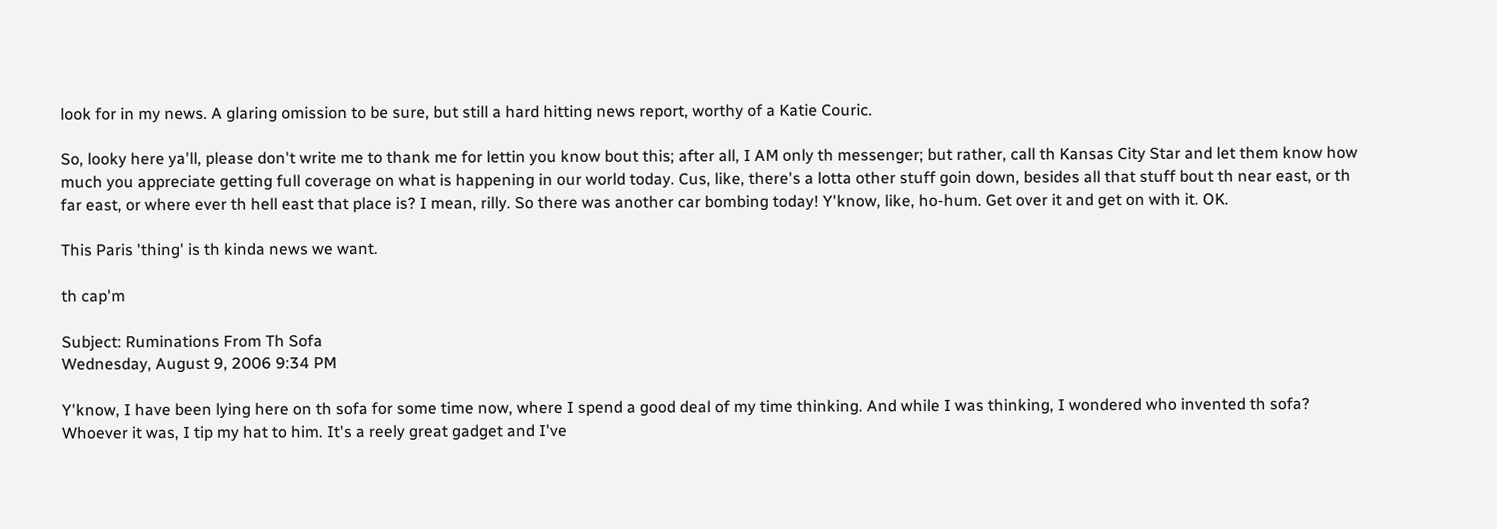look for in my news. A glaring omission to be sure, but still a hard hitting news report, worthy of a Katie Couric.

So, looky here ya'll, please don't write me to thank me for lettin you know bout this; after all, I AM only th messenger; but rather, call th Kansas City Star and let them know how much you appreciate getting full coverage on what is happening in our world today. Cus, like, there's a lotta other stuff goin down, besides all that stuff bout th near east, or th far east, or where ever th hell east that place is? I mean, rilly. So there was another car bombing today! Y'know, like, ho-hum. Get over it and get on with it. OK.

This Paris 'thing' is th kinda news we want.

th cap'm

Subject: Ruminations From Th Sofa
Wednesday, August 9, 2006 9:34 PM

Y'know, I have been lying here on th sofa for some time now, where I spend a good deal of my time thinking. And while I was thinking, I wondered who invented th sofa? Whoever it was, I tip my hat to him. It's a reely great gadget and I've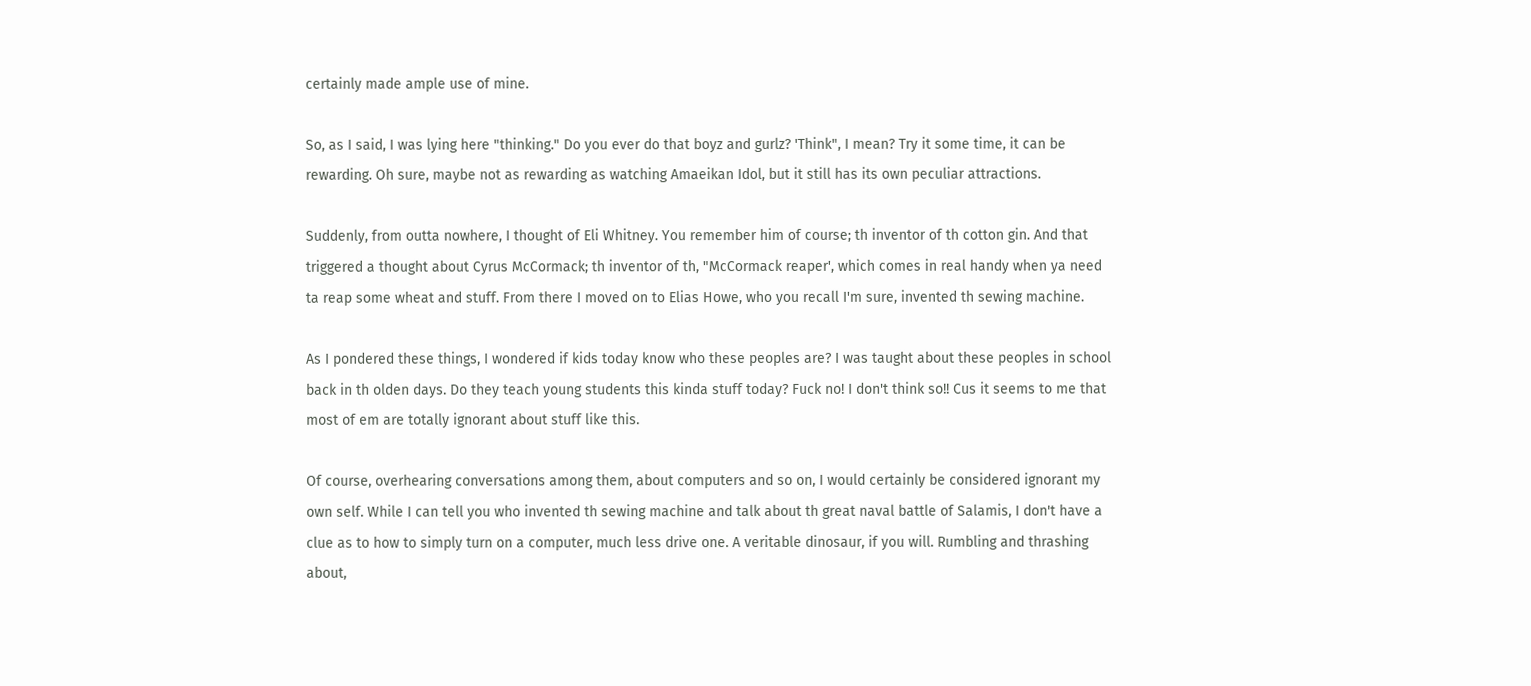certainly made ample use of mine.

So, as I said, I was lying here "thinking." Do you ever do that boyz and gurlz? 'Think", I mean? Try it some time, it can be rewarding. Oh sure, maybe not as rewarding as watching Amaeikan Idol, but it still has its own peculiar attractions.

Suddenly, from outta nowhere, I thought of Eli Whitney. You remember him of course; th inventor of th cotton gin. And that triggered a thought about Cyrus McCormack; th inventor of th, "McCormack reaper', which comes in real handy when ya need ta reap some wheat and stuff. From there I moved on to Elias Howe, who you recall I'm sure, invented th sewing machine.

As I pondered these things, I wondered if kids today know who these peoples are? I was taught about these peoples in school back in th olden days. Do they teach young students this kinda stuff today? Fuck no! I don't think so!! Cus it seems to me that most of em are totally ignorant about stuff like this.

Of course, overhearing conversations among them, about computers and so on, I would certainly be considered ignorant my own self. While I can tell you who invented th sewing machine and talk about th great naval battle of Salamis, I don't have a clue as to how to simply turn on a computer, much less drive one. A veritable dinosaur, if you will. Rumbling and thrashing about,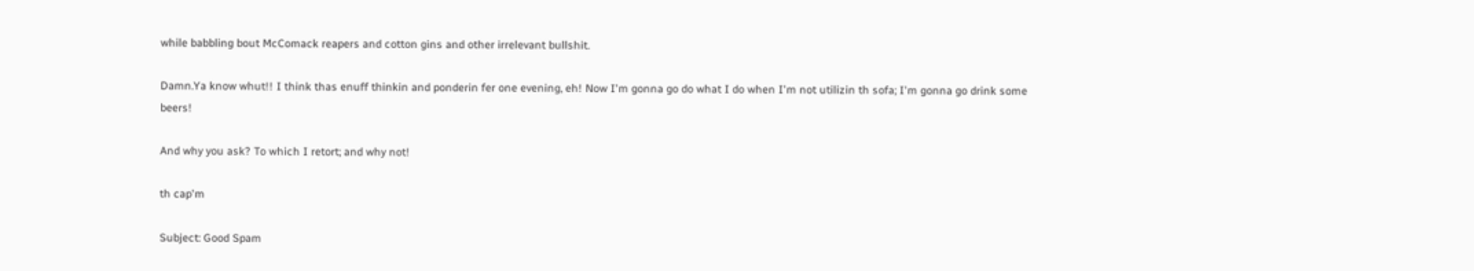while babbling bout McComack reapers and cotton gins and other irrelevant bullshit.

Damn.Ya know whut!! I think thas enuff thinkin and ponderin fer one evening, eh! Now I'm gonna go do what I do when I'm not utilizin th sofa; I'm gonna go drink some beers!

And why you ask? To which I retort; and why not!

th cap'm

Subject: Good Spam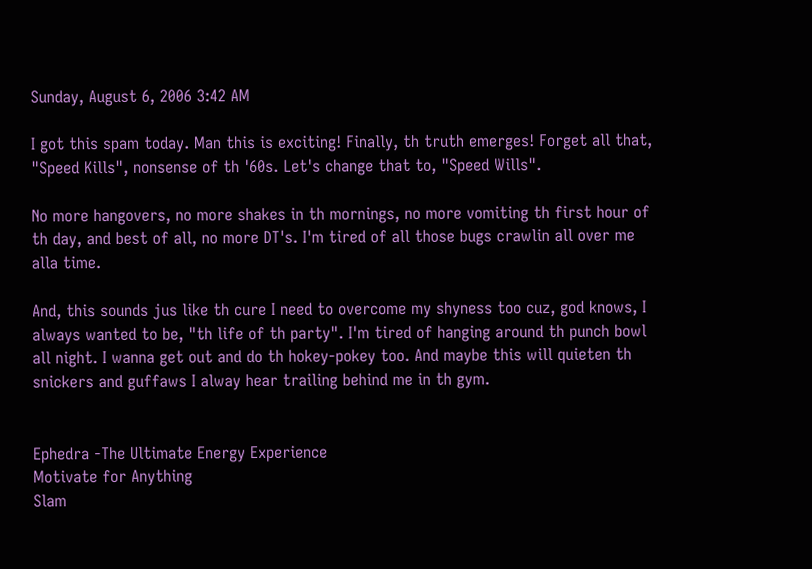Sunday, August 6, 2006 3:42 AM

I got this spam today. Man this is exciting! Finally, th truth emerges! Forget all that, "Speed Kills", nonsense of th '60s. Let's change that to, "Speed Wills".

No more hangovers, no more shakes in th mornings, no more vomiting th first hour of th day, and best of all, no more DT's. I'm tired of all those bugs crawlin all over me alla time.

And, this sounds jus like th cure I need to overcome my shyness too cuz, god knows, I always wanted to be, "th life of th party". I'm tired of hanging around th punch bowl all night. I wanna get out and do th hokey-pokey too. And maybe this will quieten th snickers and guffaws I alway hear trailing behind me in th gym.


Ephedra -The Ultimate Energy Experience
Motivate for Anything
Slam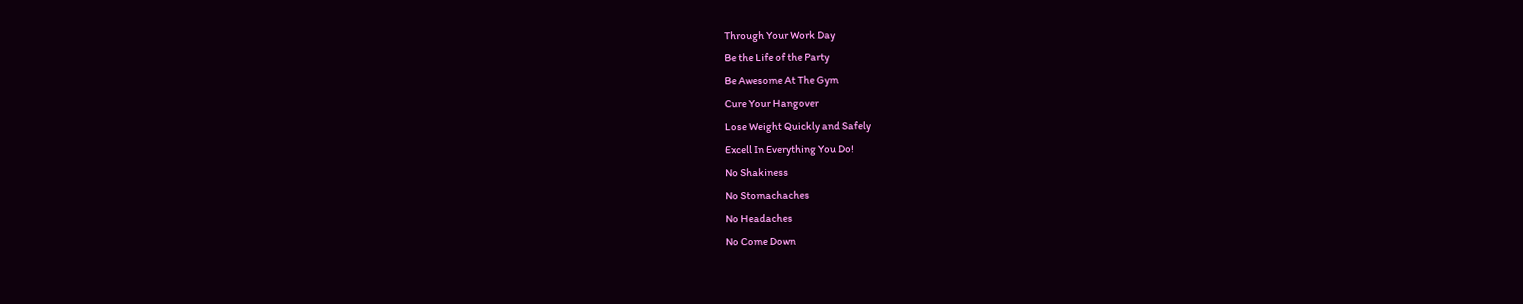Through Your Work Day
Be the Life of the Party
Be Awesome At The Gym
Cure Your Hangover
Lose Weight Quickly and Safely
Excell In Everything You Do!
No Shakiness
No Stomachaches
No Headaches
No Come Down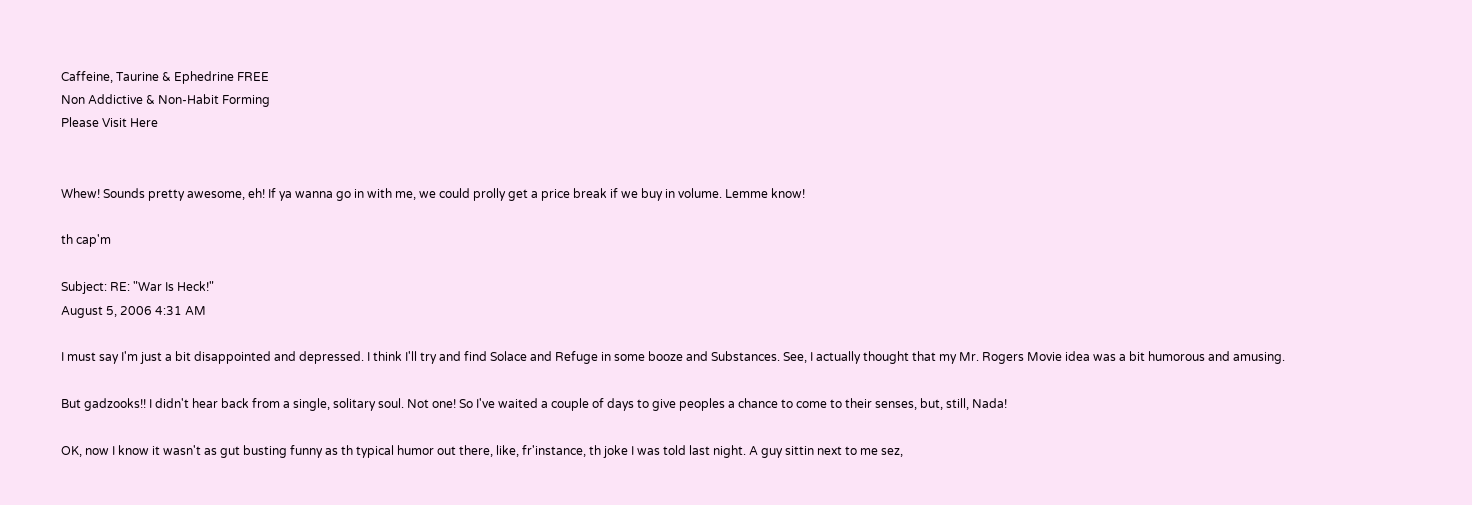Caffeine, Taurine & Ephedrine FREE
Non Addictive & Non-Habit Forming
Please Visit Here


Whew! Sounds pretty awesome, eh! If ya wanna go in with me, we could prolly get a price break if we buy in volume. Lemme know!

th cap'm

Subject: RE: "War Is Heck!"
August 5, 2006 4:31 AM

I must say I'm just a bit disappointed and depressed. I think I'll try and find Solace and Refuge in some booze and Substances. See, I actually thought that my Mr. Rogers Movie idea was a bit humorous and amusing.

But gadzooks!! I didn't hear back from a single, solitary soul. Not one! So I've waited a couple of days to give peoples a chance to come to their senses, but, still, Nada!

OK, now I know it wasn't as gut busting funny as th typical humor out there, like, fr'instance, th joke I was told last night. A guy sittin next to me sez,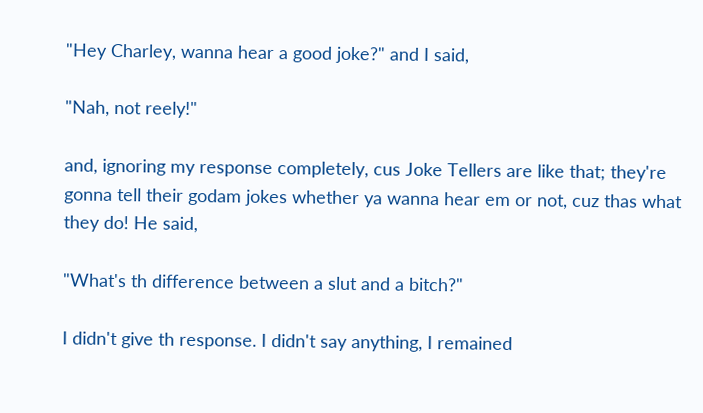"Hey Charley, wanna hear a good joke?" and I said,

"Nah, not reely!"

and, ignoring my response completely, cus Joke Tellers are like that; they're gonna tell their godam jokes whether ya wanna hear em or not, cuz thas what they do! He said,

"What's th difference between a slut and a bitch?"

I didn't give th response. I didn't say anything, I remained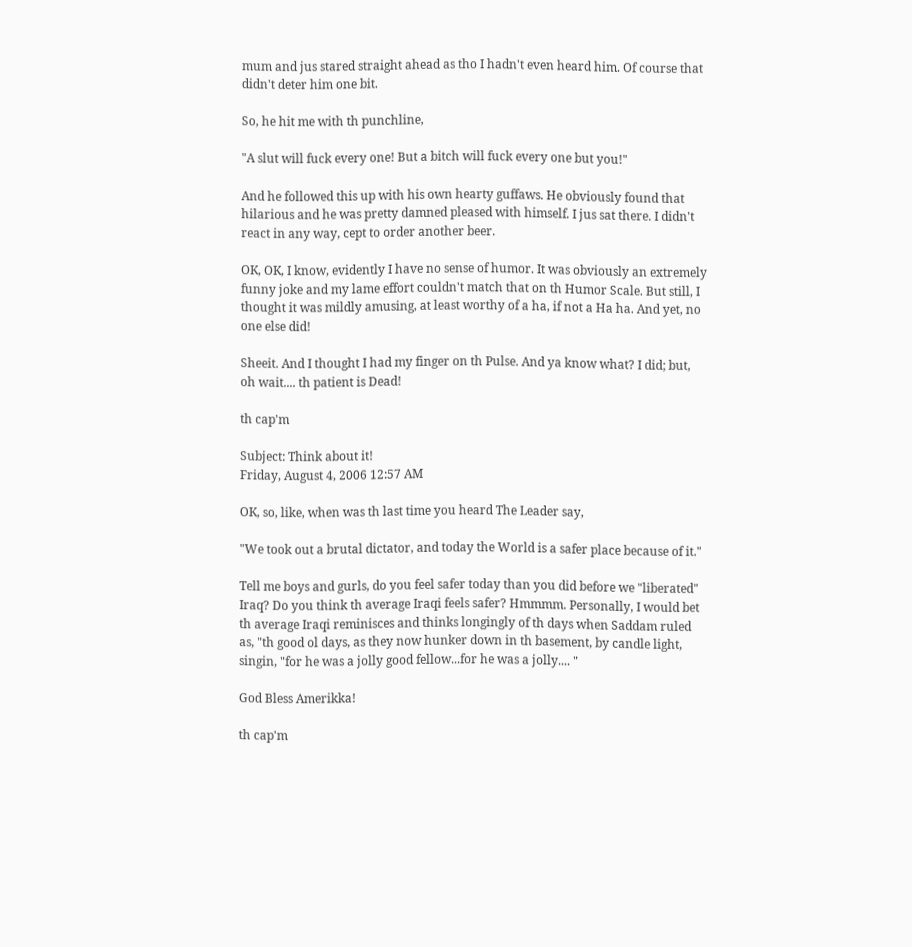mum and jus stared straight ahead as tho I hadn't even heard him. Of course that didn't deter him one bit.

So, he hit me with th punchline,

"A slut will fuck every one! But a bitch will fuck every one but you!"

And he followed this up with his own hearty guffaws. He obviously found that hilarious and he was pretty damned pleased with himself. I jus sat there. I didn't react in any way, cept to order another beer.

OK, OK, I know, evidently I have no sense of humor. It was obviously an extremely funny joke and my lame effort couldn't match that on th Humor Scale. But still, I thought it was mildly amusing, at least worthy of a ha, if not a Ha ha. And yet, no one else did!

Sheeit. And I thought I had my finger on th Pulse. And ya know what? I did; but, oh wait.... th patient is Dead!

th cap'm

Subject: Think about it!
Friday, August 4, 2006 12:57 AM

OK, so, like, when was th last time you heard The Leader say,

"We took out a brutal dictator, and today the World is a safer place because of it."

Tell me boys and gurls, do you feel safer today than you did before we "liberated" Iraq? Do you think th average Iraqi feels safer? Hmmmm. Personally, I would bet th average Iraqi reminisces and thinks longingly of th days when Saddam ruled as, "th good ol days, as they now hunker down in th basement, by candle light, singin, "for he was a jolly good fellow...for he was a jolly.... "

God Bless Amerikka!

th cap'm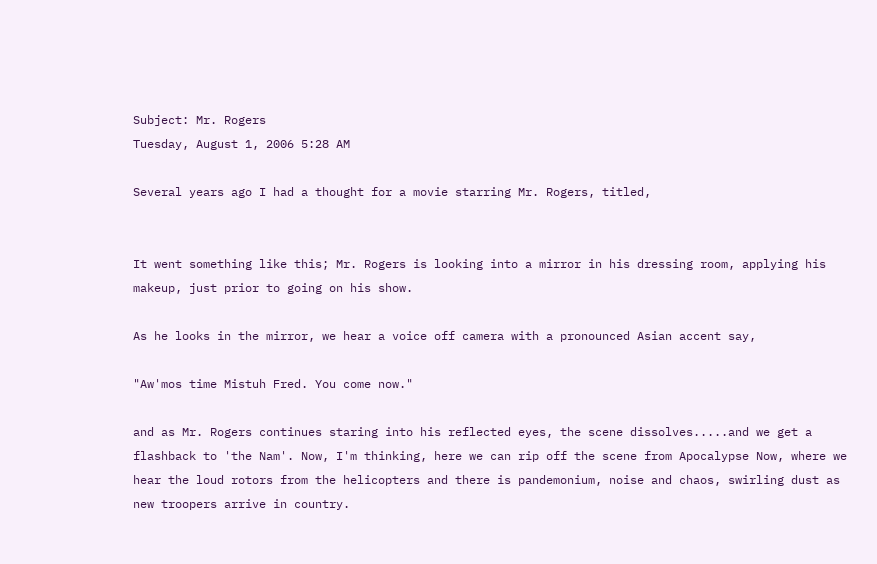Subject: Mr. Rogers
Tuesday, August 1, 2006 5:28 AM

Several years ago I had a thought for a movie starring Mr. Rogers, titled,


It went something like this; Mr. Rogers is looking into a mirror in his dressing room, applying his makeup, just prior to going on his show.

As he looks in the mirror, we hear a voice off camera with a pronounced Asian accent say,

"Aw'mos time Mistuh Fred. You come now."

and as Mr. Rogers continues staring into his reflected eyes, the scene dissolves.....and we get a flashback to 'the Nam'. Now, I'm thinking, here we can rip off the scene from Apocalypse Now, where we hear the loud rotors from the helicopters and there is pandemonium, noise and chaos, swirling dust as new troopers arrive in country.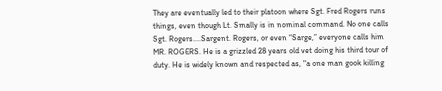They are eventually led to their platoon where Sgt. Fred Rogers runs things, even though Lt. Smally is in nominal command. No one calls Sgt. Rogers....Sargent. Rogers, or even “Sarge,” everyone calls him MR. ROGERS. He is a grizzled 28 years old vet doing his third tour of duty. He is widely known and respected as, "a one man gook killing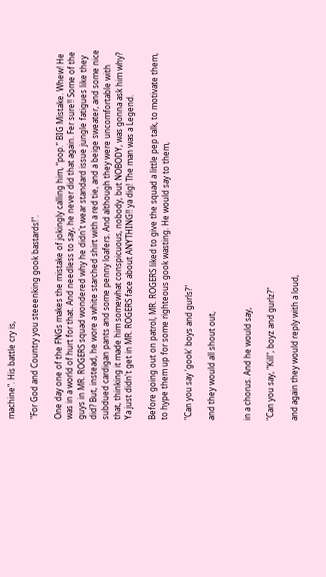machine". His battle cry is,

"For God and Country you steeenking gook bastards!".

One day one of the FNGs makes the mistake of jokingly calling him, “pop.” BIG Mistake. Whew! He was in a world of hurt for that. And needless to say, he never did that again. Fer sure!! Some of the guys in MR. ROGERS squad wondered why he didn't wear standard issue jungle fatigues like they did? But, instead, he wore a white starched shirt with a red tie, and a beige sweater, and some nice subdued cardigan pants and some penny loafers. And although they were uncomfortable with that, thinking it made him somewhat conspicuous, nobody, but NOBODY, was gonna ask him why? Ya just didn't get in MR. ROGERS face about ANYTHING!! ya dig! The man was a Legend.

Before going out on patrol, MR. ROGERS liked to give the squad a little pep talk, to motivate them, to hype them up for some righteous gook wasting. He would say to them,

"Can you say 'gook' boys and gurls?"

and they would all shout out,


in a chorus. And he would say,

"Can you say, "Kill", boyz and gurlz?"

and again they would reply with a loud,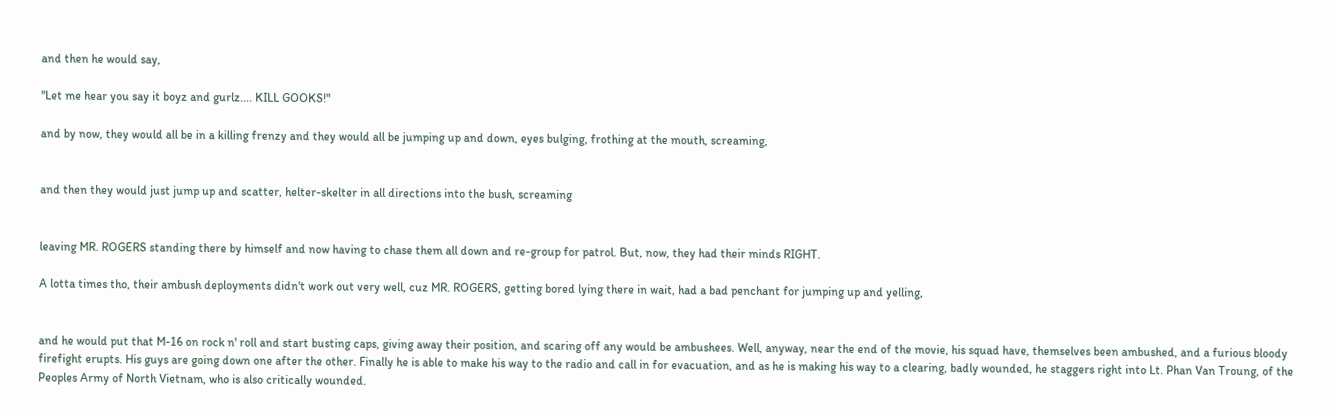and then he would say,

"Let me hear you say it boyz and gurlz.... KILL GOOKS!"

and by now, they would all be in a killing frenzy and they would all be jumping up and down, eyes bulging, frothing at the mouth, screaming,


and then they would just jump up and scatter, helter-skelter in all directions into the bush, screaming


leaving MR. ROGERS standing there by himself and now having to chase them all down and re-group for patrol. But, now, they had their minds RIGHT.

A lotta times tho, their ambush deployments didn't work out very well, cuz MR. ROGERS, getting bored lying there in wait, had a bad penchant for jumping up and yelling,


and he would put that M-16 on rock n' roll and start busting caps, giving away their position, and scaring off any would be ambushees. Well, anyway, near the end of the movie, his squad have, themselves been ambushed, and a furious bloody firefight erupts. His guys are going down one after the other. Finally he is able to make his way to the radio and call in for evacuation, and as he is making his way to a clearing, badly wounded, he staggers right into Lt. Phan Van Troung, of the Peoples Army of North Vietnam, who is also critically wounded.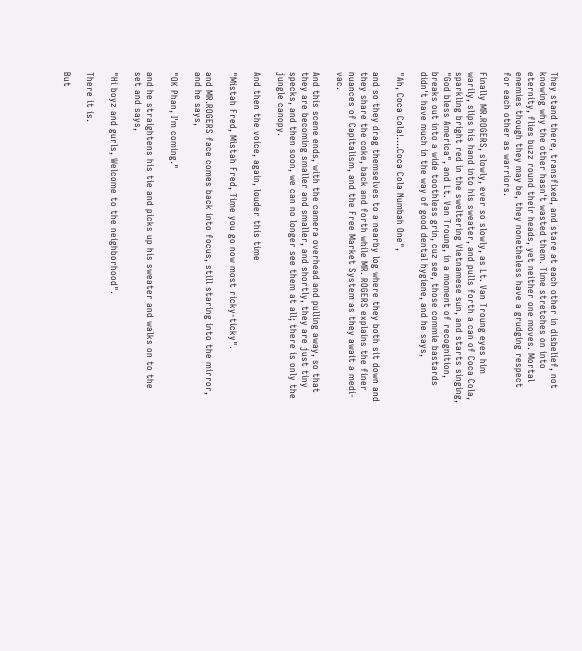They stand there, transfixed, and stare at each other in disbelief, not knowing why the other hasn't wasted them. Time stretches on into eternity, flies buzz round their heads, yet neither one moves. Mortal enemies though they may be, they nonetheless have a grudging respect for each other as warriors.

Finally MR.ROGERS, slowly, ever so slowly, as Lt. Van Troung eyes him warily, slips his hand into his sweater, and pulls forth a can of Coca Cola, sparkling bright red in the sweltering Vietnamese sun, and starts singing, "God bless America", and Lt. Van Troung, in a moment of recognition, breaks out into a wide toothless grin, cuz see, those commie bastards didn't have much in the way of good dental hygiene, and he says,

"Ah, Coca Cola!....Coca Cola Numbah One",

and so they drag themselves to a nearby log where they both sit down and they share the coke, back and forth while MR. ROGERS explains the finer nuances of Capitalism, and the Free Market System as they await a medi-vac.

And this scene ends, with the camera overhead and pulling away, so that they are becoming smaller and smaller, and shortly, they are just tiny specks, and then soon, we can no longer see them at all; there is only the jungle canopy.

And then the voice, again, louder this time

"Mistah Fred, Mistah Fred, Time you go now most ricky-ticky".

and MR.ROGERS face comes back into focus, still staring into the mirror, and he says,

"OK Phan, I'm coming."

and he straightens his tie and picks up his sweater and walks on to the set and says,

"Hi boyz and gurls, Welcome to the neighborhood".

There it is.

But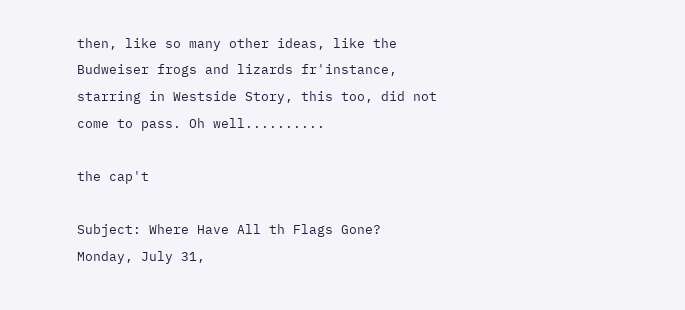then, like so many other ideas, like the Budweiser frogs and lizards fr'instance, starring in Westside Story, this too, did not come to pass. Oh well..........

the cap't

Subject: Where Have All th Flags Gone?
Monday, July 31,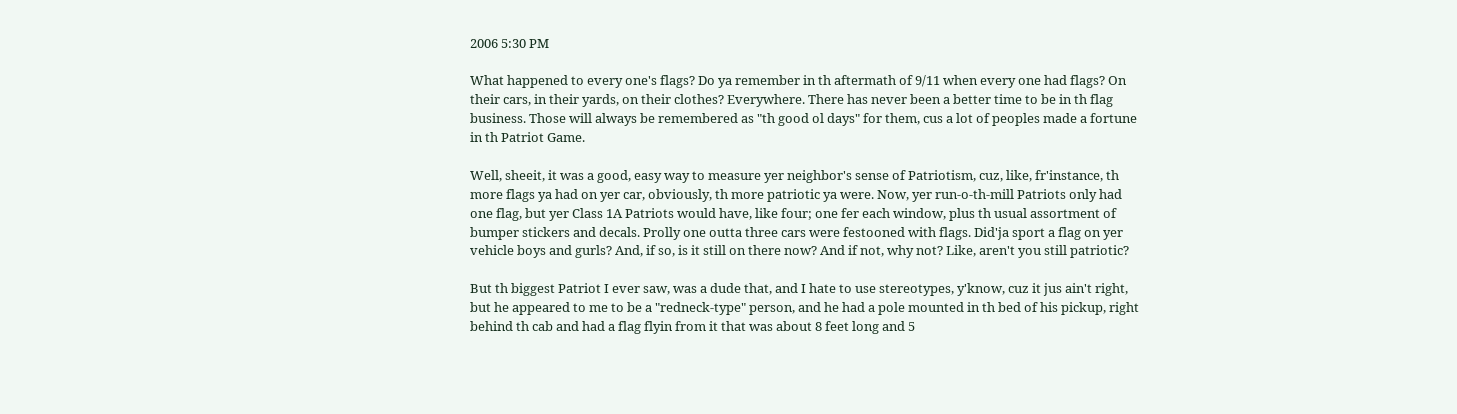2006 5:30 PM

What happened to every one's flags? Do ya remember in th aftermath of 9/11 when every one had flags? On their cars, in their yards, on their clothes? Everywhere. There has never been a better time to be in th flag business. Those will always be remembered as "th good ol days" for them, cus a lot of peoples made a fortune in th Patriot Game.

Well, sheeit, it was a good, easy way to measure yer neighbor's sense of Patriotism, cuz, like, fr'instance, th more flags ya had on yer car, obviously, th more patriotic ya were. Now, yer run-o-th-mill Patriots only had one flag, but yer Class 1A Patriots would have, like four; one fer each window, plus th usual assortment of bumper stickers and decals. Prolly one outta three cars were festooned with flags. Did'ja sport a flag on yer vehicle boys and gurls? And, if so, is it still on there now? And if not, why not? Like, aren't you still patriotic?

But th biggest Patriot I ever saw, was a dude that, and I hate to use stereotypes, y'know, cuz it jus ain't right, but he appeared to me to be a "redneck-type" person, and he had a pole mounted in th bed of his pickup, right behind th cab and had a flag flyin from it that was about 8 feet long and 5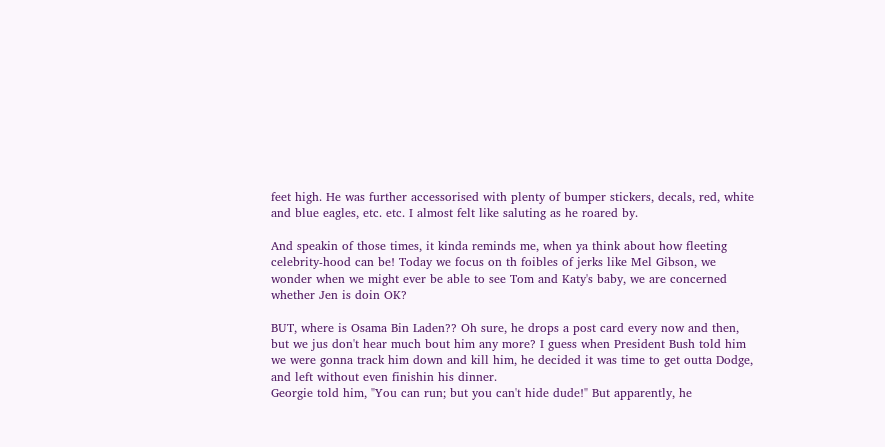feet high. He was further accessorised with plenty of bumper stickers, decals, red, white and blue eagles, etc. etc. I almost felt like saluting as he roared by.

And speakin of those times, it kinda reminds me, when ya think about how fleeting celebrity-hood can be! Today we focus on th foibles of jerks like Mel Gibson, we wonder when we might ever be able to see Tom and Katy's baby, we are concerned whether Jen is doin OK?

BUT, where is Osama Bin Laden?? Oh sure, he drops a post card every now and then, but we jus don't hear much bout him any more? I guess when President Bush told him we were gonna track him down and kill him, he decided it was time to get outta Dodge, and left without even finishin his dinner.
Georgie told him, "You can run; but you can't hide dude!" But apparently, he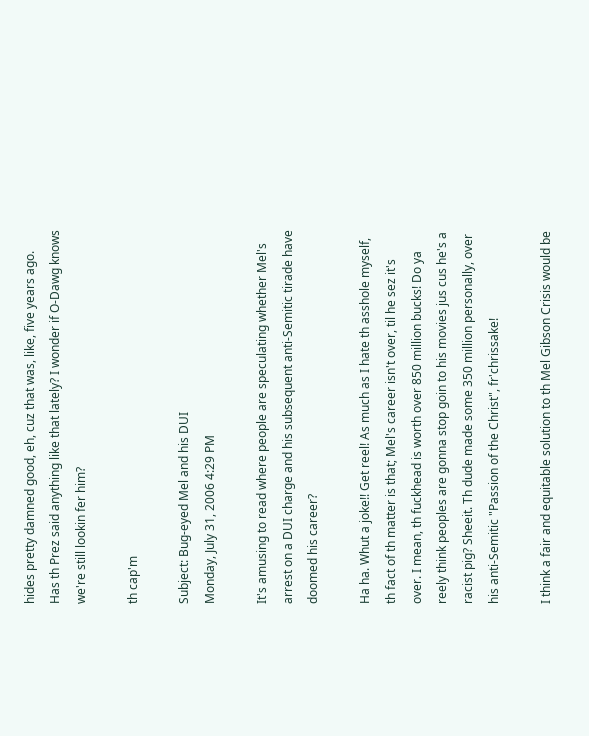hides pretty damned good, eh, cuz that was, like, five years ago. Has th Prez said anything like that lately? I wonder if O-Dawg knows we're still lookin fer him?

th cap'm

Subject: Bug-eyed Mel and his DUI
Monday, July 31, 2006 4:29 PM

It's amusing to read where people are speculating whether Mel's arrest on a DUI charge and his subsequent anti-Semitic tirade have doomed his career?

Ha ha. Whut a joke!! Get reel! As much as I hate th asshole myself, th fact of th matter is that; Mel's career isn't over, til he sez it's over. I mean, th fuckhead is worth over 850 million bucks! Do ya reely think peoples are gonna stop goin to his movies jus cus he's a racist pig? Sheeit. Th dude made some 350 million personally, over his anti-Semitic "Passion of the Christ", fr'chrissake!

I think a fair and equitable solution to th Mel Gibson Crisis would be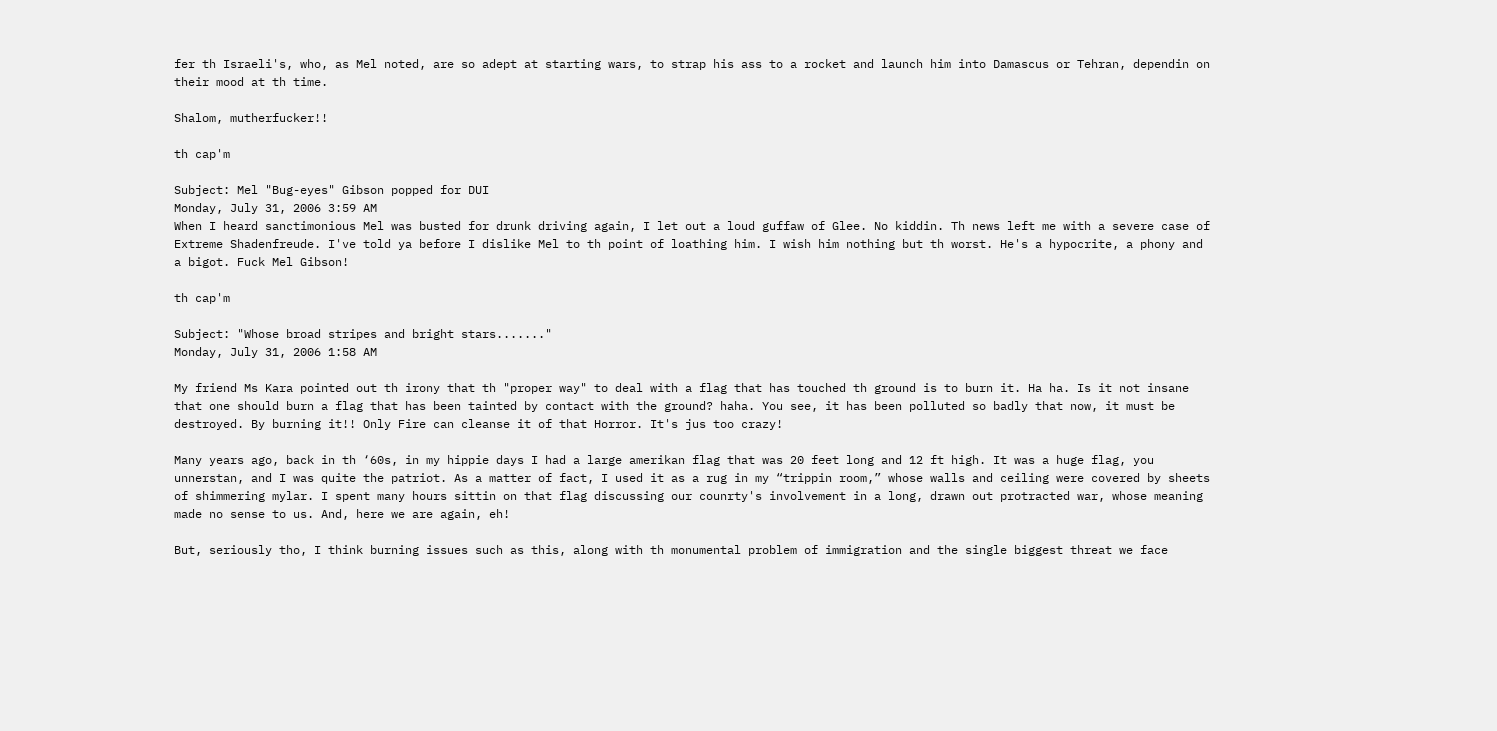fer th Israeli's, who, as Mel noted, are so adept at starting wars, to strap his ass to a rocket and launch him into Damascus or Tehran, dependin on their mood at th time.

Shalom, mutherfucker!!

th cap'm

Subject: Mel "Bug-eyes" Gibson popped for DUI
Monday, July 31, 2006 3:59 AM
When I heard sanctimonious Mel was busted for drunk driving again, I let out a loud guffaw of Glee. No kiddin. Th news left me with a severe case of Extreme Shadenfreude. I've told ya before I dislike Mel to th point of loathing him. I wish him nothing but th worst. He's a hypocrite, a phony and a bigot. Fuck Mel Gibson!

th cap'm

Subject: "Whose broad stripes and bright stars......."
Monday, July 31, 2006 1:58 AM

My friend Ms Kara pointed out th irony that th "proper way" to deal with a flag that has touched th ground is to burn it. Ha ha. Is it not insane that one should burn a flag that has been tainted by contact with the ground? haha. You see, it has been polluted so badly that now, it must be destroyed. By burning it!! Only Fire can cleanse it of that Horror. It's jus too crazy!

Many years ago, back in th ‘60s, in my hippie days I had a large amerikan flag that was 20 feet long and 12 ft high. It was a huge flag, you unnerstan, and I was quite the patriot. As a matter of fact, I used it as a rug in my “trippin room,” whose walls and ceiling were covered by sheets of shimmering mylar. I spent many hours sittin on that flag discussing our counrty's involvement in a long, drawn out protracted war, whose meaning made no sense to us. And, here we are again, eh!

But, seriously tho, I think burning issues such as this, along with th monumental problem of immigration and the single biggest threat we face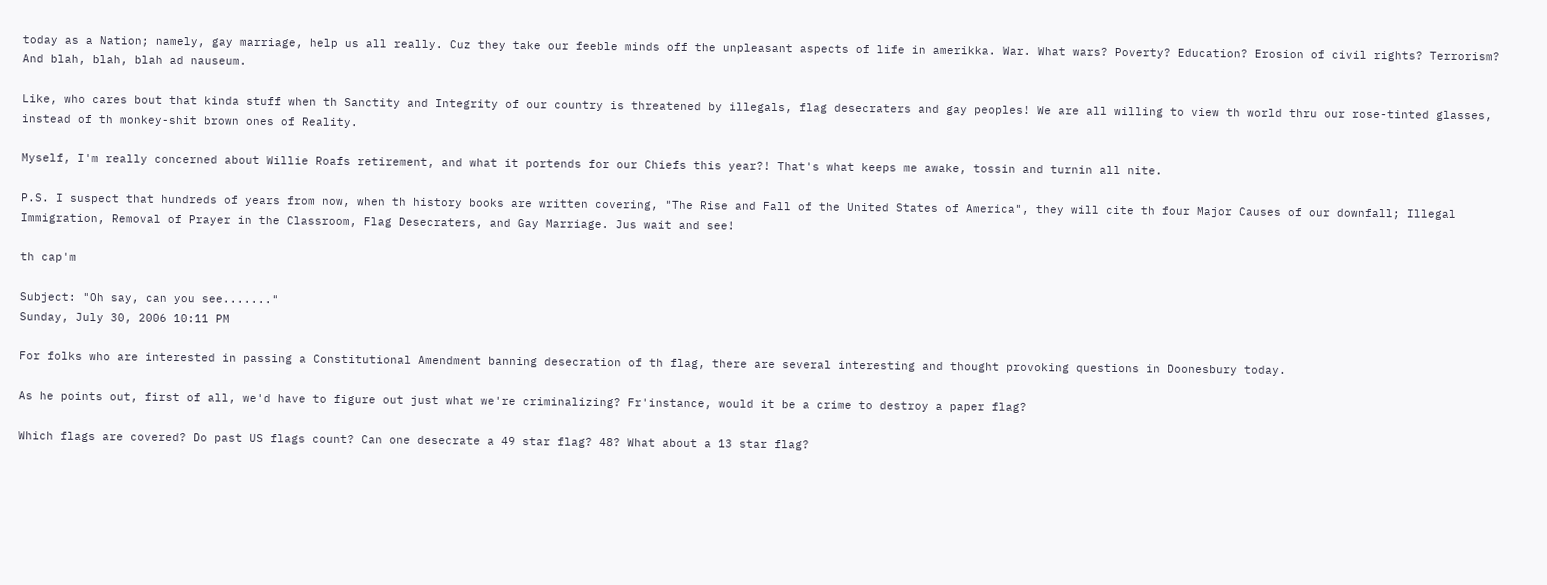today as a Nation; namely, gay marriage, help us all really. Cuz they take our feeble minds off the unpleasant aspects of life in amerikka. War. What wars? Poverty? Education? Erosion of civil rights? Terrorism? And blah, blah, blah ad nauseum.

Like, who cares bout that kinda stuff when th Sanctity and Integrity of our country is threatened by illegals, flag desecraters and gay peoples! We are all willing to view th world thru our rose-tinted glasses, instead of th monkey-shit brown ones of Reality.

Myself, I'm really concerned about Willie Roafs retirement, and what it portends for our Chiefs this year?! That's what keeps me awake, tossin and turnin all nite.

P.S. I suspect that hundreds of years from now, when th history books are written covering, "The Rise and Fall of the United States of America", they will cite th four Major Causes of our downfall; Illegal Immigration, Removal of Prayer in the Classroom, Flag Desecraters, and Gay Marriage. Jus wait and see!

th cap'm

Subject: "Oh say, can you see......."
Sunday, July 30, 2006 10:11 PM

For folks who are interested in passing a Constitutional Amendment banning desecration of th flag, there are several interesting and thought provoking questions in Doonesbury today.

As he points out, first of all, we'd have to figure out just what we're criminalizing? Fr'instance, would it be a crime to destroy a paper flag?

Which flags are covered? Do past US flags count? Can one desecrate a 49 star flag? 48? What about a 13 star flag?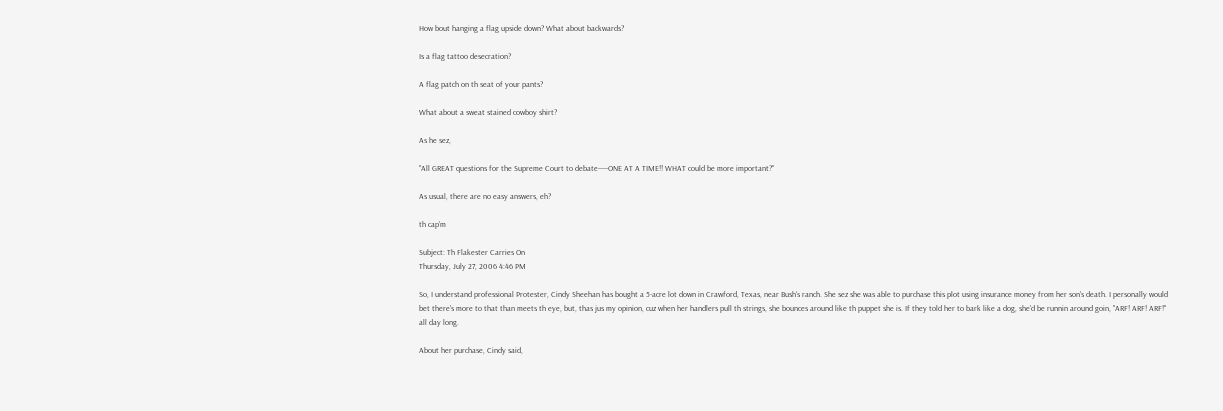How bout hanging a flag upside down? What about backwards?

Is a flag tattoo desecration?

A flag patch on th seat of your pants?

What about a sweat stained cowboy shirt?

As he sez,

"All GREAT questions for the Supreme Court to debate-----ONE AT A TIME!! WHAT could be more important?"

As usual, there are no easy answers, eh?

th cap'm

Subject: Th Flakester Carries On
Thursday, July 27, 2006 4:46 PM

So, I understand professional Protester, Cindy Sheehan has bought a 5-acre lot down in Crawford, Texas, near Bush's ranch. She sez she was able to purchase this plot using insurance money from her son's death. I personally would bet there's more to that than meets th eye, but, thas jus my opinion, cuz when her handlers pull th strings, she bounces around like th puppet she is. If they told her to bark like a dog, she'd be runnin around goin, "ARF! ARF! ARF!" all day long.

About her purchase, Cindy said,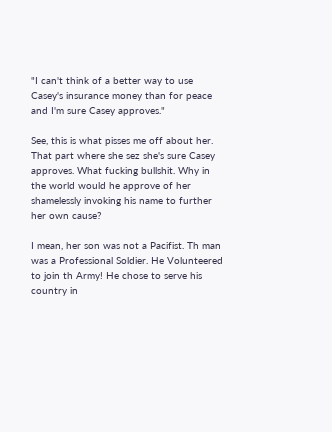"I can't think of a better way to use Casey's insurance money than for peace and I'm sure Casey approves."

See, this is what pisses me off about her. That part where she sez she's sure Casey approves. What fucking bullshit. Why in the world would he approve of her shamelessly invoking his name to further her own cause?

I mean, her son was not a Pacifist. Th man was a Professional Soldier. He Volunteered to join th Army! He chose to serve his country in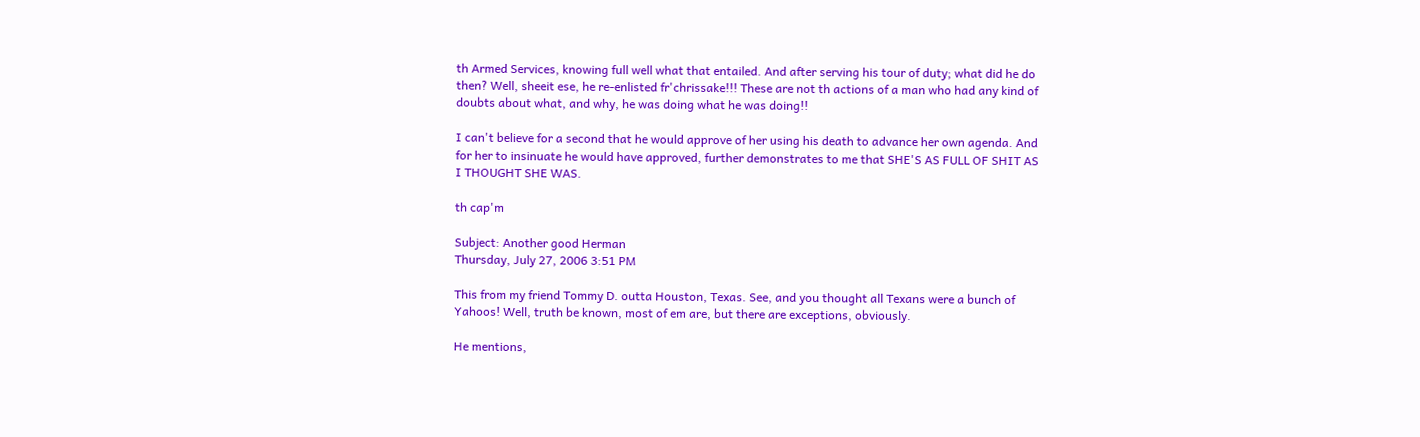th Armed Services, knowing full well what that entailed. And after serving his tour of duty; what did he do then? Well, sheeit ese, he re-enlisted fr'chrissake!!! These are not th actions of a man who had any kind of doubts about what, and why, he was doing what he was doing!!

I can't believe for a second that he would approve of her using his death to advance her own agenda. And for her to insinuate he would have approved, further demonstrates to me that SHE'S AS FULL OF SHIT AS I THOUGHT SHE WAS.

th cap'm

Subject: Another good Herman
Thursday, July 27, 2006 3:51 PM

This from my friend Tommy D. outta Houston, Texas. See, and you thought all Texans were a bunch of Yahoos! Well, truth be known, most of em are, but there are exceptions, obviously.

He mentions,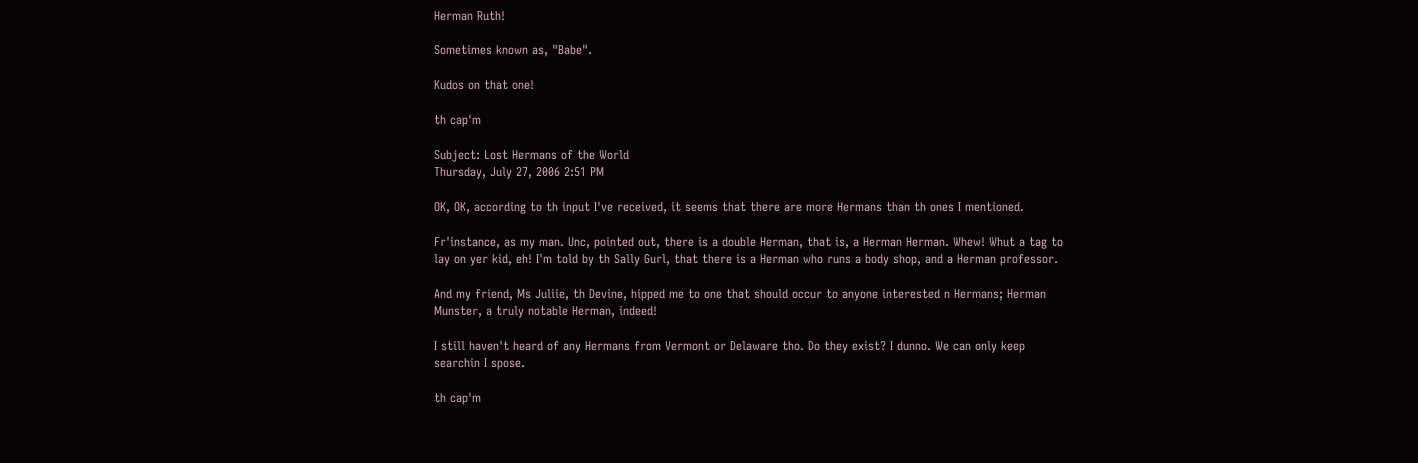Herman Ruth!

Sometimes known as, "Babe".

Kudos on that one!

th cap'm

Subject: Lost Hermans of the World
Thursday, July 27, 2006 2:51 PM

OK, OK, according to th input I've received, it seems that there are more Hermans than th ones I mentioned.

Fr'instance, as my man. Unc, pointed out, there is a double Herman, that is, a Herman Herman. Whew! Whut a tag to lay on yer kid, eh! I'm told by th Sally Gurl, that there is a Herman who runs a body shop, and a Herman professor.

And my friend, Ms Juliie, th Devine, hipped me to one that should occur to anyone interested n Hermans; Herman Munster, a truly notable Herman, indeed!

I still haven't heard of any Hermans from Vermont or Delaware tho. Do they exist? I dunno. We can only keep searchin I spose.

th cap'm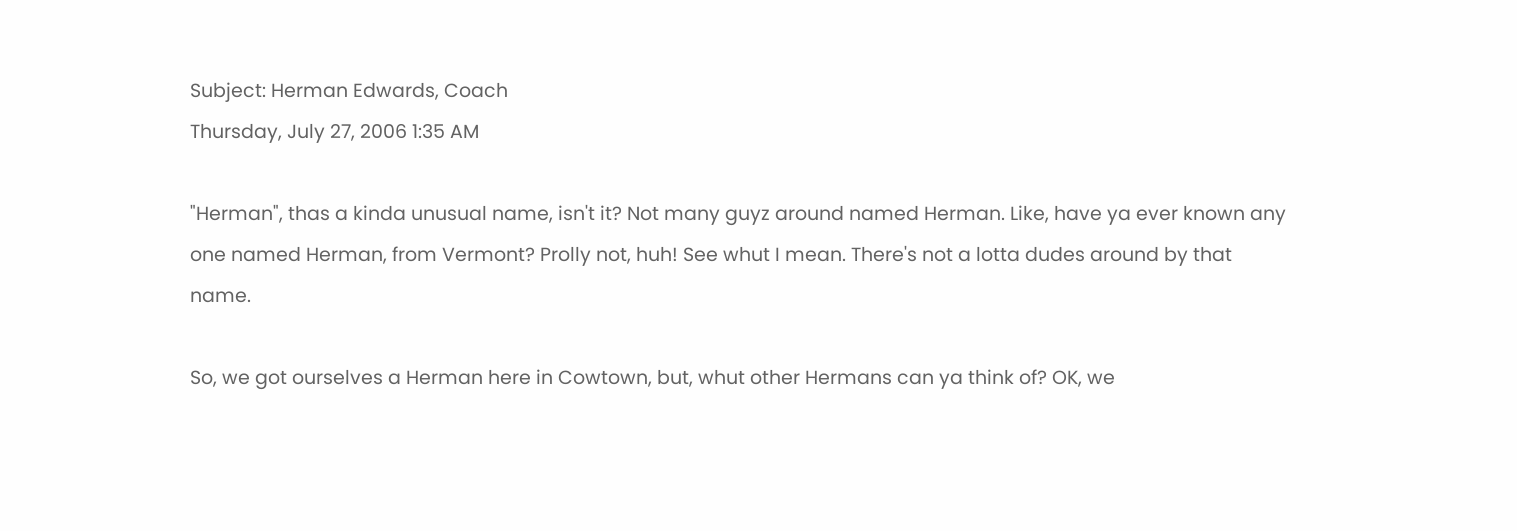Subject: Herman Edwards, Coach
Thursday, July 27, 2006 1:35 AM

"Herman", thas a kinda unusual name, isn't it? Not many guyz around named Herman. Like, have ya ever known any one named Herman, from Vermont? Prolly not, huh! See whut I mean. There's not a lotta dudes around by that name.

So, we got ourselves a Herman here in Cowtown, but, whut other Hermans can ya think of? OK, we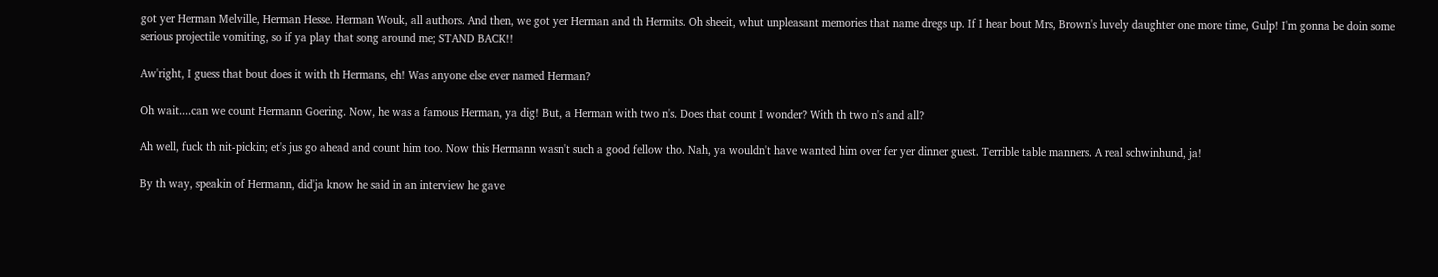got yer Herman Melville, Herman Hesse. Herman Wouk, all authors. And then, we got yer Herman and th Hermits. Oh sheeit, whut unpleasant memories that name dregs up. If I hear bout Mrs, Brown's luvely daughter one more time, Gulp! I'm gonna be doin some serious projectile vomiting, so if ya play that song around me; STAND BACK!!

Aw'right, I guess that bout does it with th Hermans, eh! Was anyone else ever named Herman?

Oh wait....can we count Hermann Goering. Now, he was a famous Herman, ya dig! But, a Herman with two n's. Does that count I wonder? With th two n's and all?

Ah well, fuck th nit-pickin; et's jus go ahead and count him too. Now this Hermann wasn't such a good fellow tho. Nah, ya wouldn't have wanted him over fer yer dinner guest. Terrible table manners. A real schwinhund, ja!

By th way, speakin of Hermann, did'ja know he said in an interview he gave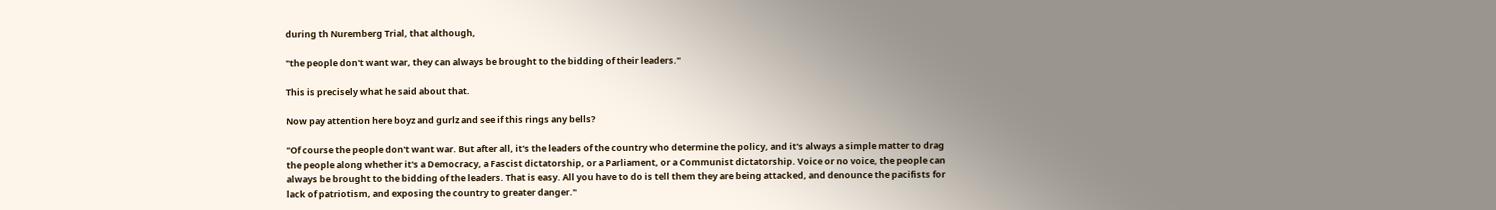during th Nuremberg Trial, that although,

"the people don't want war, they can always be brought to the bidding of their leaders."

This is precisely what he said about that.

Now pay attention here boyz and gurlz and see if this rings any bells?

"Of course the people don't want war. But after all, it's the leaders of the country who determine the policy, and it's always a simple matter to drag the people along whether it's a Democracy, a Fascist dictatorship, or a Parliament, or a Communist dictatorship. Voice or no voice, the people can always be brought to the bidding of the leaders. That is easy. All you have to do is tell them they are being attacked, and denounce the pacifists for lack of patriotism, and exposing the country to greater danger."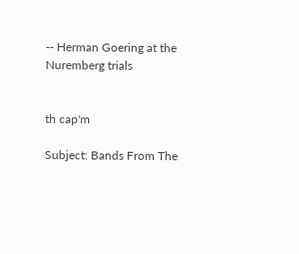-- Herman Goering at the Nuremberg trials


th cap'm

Subject: Bands From The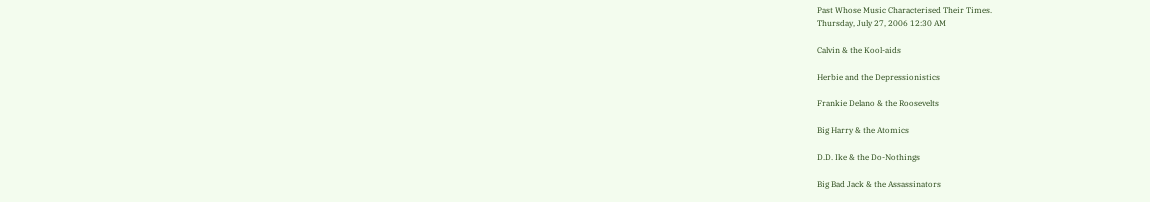Past Whose Music Characterised Their Times.
Thursday, July 27, 2006 12:30 AM

Calvin & the Kool-aids

Herbie and the Depressionistics

Frankie Delano & the Roosevelts

Big Harry & the Atomics

D.D. Ike & the Do-Nothings

Big Bad Jack & the Assassinators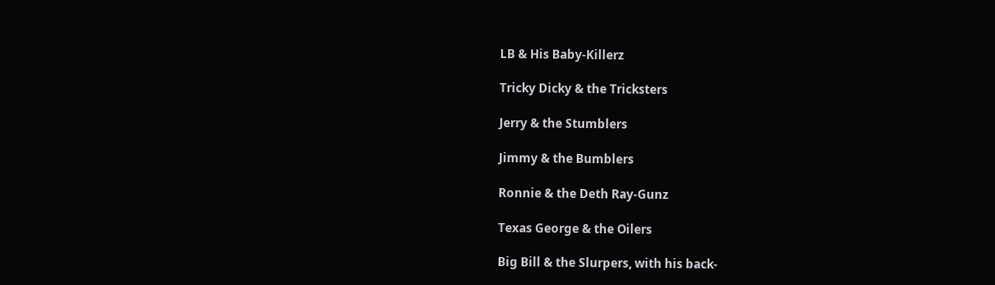LB & His Baby-Killerz

Tricky Dicky & the Tricksters

Jerry & the Stumblers

Jimmy & the Bumblers

Ronnie & the Deth Ray-Gunz

Texas George & the Oilers

Big Bill & the Slurpers, with his back-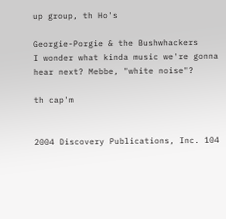up group, th Ho's

Georgie-Porgie & the Bushwhackers
I wonder what kinda music we're gonna
hear next? Mebbe, "white noise"?

th cap'm


2004 Discovery Publications, Inc. 104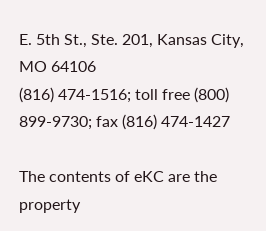E. 5th St., Ste. 201, Kansas City, MO 64106
(816) 474-1516; toll free (800) 899-9730; fax (816) 474-1427

The contents of eKC are the property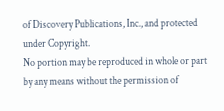of Discovery Publications, Inc., and protected under Copyright.
No portion may be reproduced in whole or part by any means without the permission of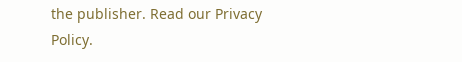the publisher. Read our Privacy Policy.